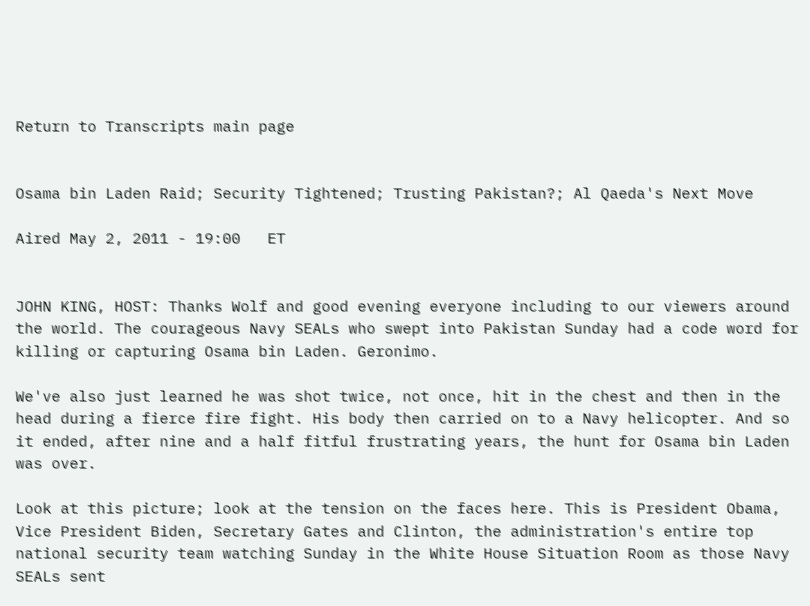Return to Transcripts main page


Osama bin Laden Raid; Security Tightened; Trusting Pakistan?; Al Qaeda's Next Move

Aired May 2, 2011 - 19:00   ET


JOHN KING, HOST: Thanks Wolf and good evening everyone including to our viewers around the world. The courageous Navy SEALs who swept into Pakistan Sunday had a code word for killing or capturing Osama bin Laden. Geronimo.

We've also just learned he was shot twice, not once, hit in the chest and then in the head during a fierce fire fight. His body then carried on to a Navy helicopter. And so it ended, after nine and a half fitful frustrating years, the hunt for Osama bin Laden was over.

Look at this picture; look at the tension on the faces here. This is President Obama, Vice President Biden, Secretary Gates and Clinton, the administration's entire top national security team watching Sunday in the White House Situation Room as those Navy SEALs sent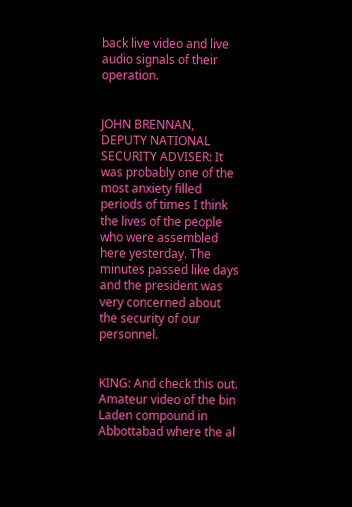back live video and live audio signals of their operation.


JOHN BRENNAN, DEPUTY NATIONAL SECURITY ADVISER: It was probably one of the most anxiety filled periods of times I think the lives of the people who were assembled here yesterday. The minutes passed like days and the president was very concerned about the security of our personnel.


KING: And check this out. Amateur video of the bin Laden compound in Abbottabad where the al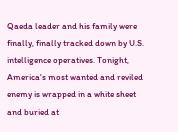Qaeda leader and his family were finally, finally tracked down by U.S. intelligence operatives. Tonight, America's most wanted and reviled enemy is wrapped in a white sheet and buried at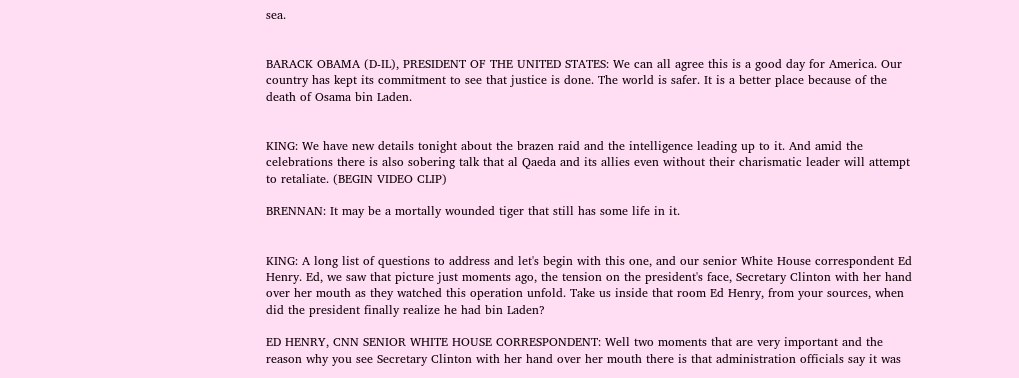sea.


BARACK OBAMA (D-IL), PRESIDENT OF THE UNITED STATES: We can all agree this is a good day for America. Our country has kept its commitment to see that justice is done. The world is safer. It is a better place because of the death of Osama bin Laden.


KING: We have new details tonight about the brazen raid and the intelligence leading up to it. And amid the celebrations there is also sobering talk that al Qaeda and its allies even without their charismatic leader will attempt to retaliate. (BEGIN VIDEO CLIP)

BRENNAN: It may be a mortally wounded tiger that still has some life in it.


KING: A long list of questions to address and let's begin with this one, and our senior White House correspondent Ed Henry. Ed, we saw that picture just moments ago, the tension on the president's face, Secretary Clinton with her hand over her mouth as they watched this operation unfold. Take us inside that room Ed Henry, from your sources, when did the president finally realize he had bin Laden?

ED HENRY, CNN SENIOR WHITE HOUSE CORRESPONDENT: Well two moments that are very important and the reason why you see Secretary Clinton with her hand over her mouth there is that administration officials say it was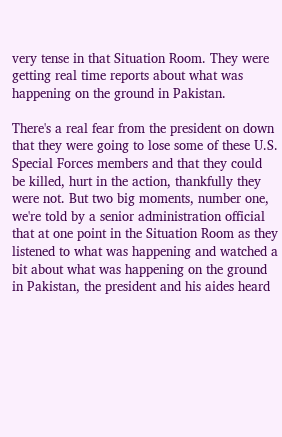very tense in that Situation Room. They were getting real time reports about what was happening on the ground in Pakistan.

There's a real fear from the president on down that they were going to lose some of these U.S. Special Forces members and that they could be killed, hurt in the action, thankfully they were not. But two big moments, number one, we're told by a senior administration official that at one point in the Situation Room as they listened to what was happening and watched a bit about what was happening on the ground in Pakistan, the president and his aides heard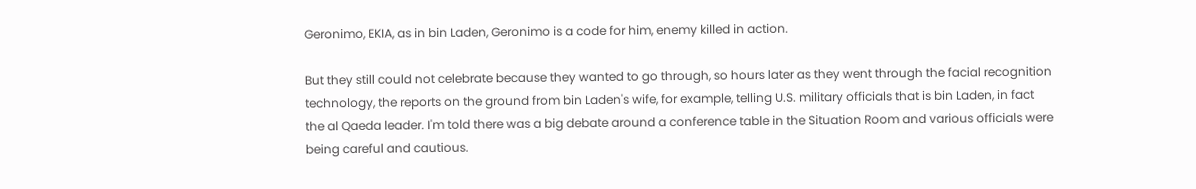Geronimo, EKIA, as in bin Laden, Geronimo is a code for him, enemy killed in action.

But they still could not celebrate because they wanted to go through, so hours later as they went through the facial recognition technology, the reports on the ground from bin Laden's wife, for example, telling U.S. military officials that is bin Laden, in fact the al Qaeda leader. I'm told there was a big debate around a conference table in the Situation Room and various officials were being careful and cautious.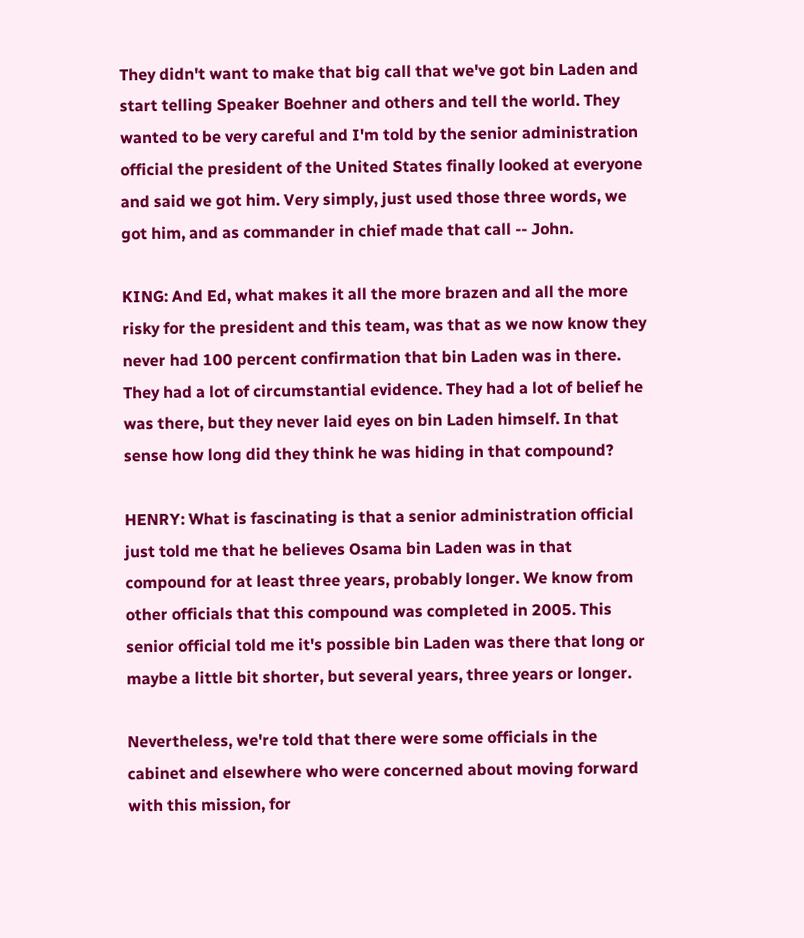They didn't want to make that big call that we've got bin Laden and start telling Speaker Boehner and others and tell the world. They wanted to be very careful and I'm told by the senior administration official the president of the United States finally looked at everyone and said we got him. Very simply, just used those three words, we got him, and as commander in chief made that call -- John.

KING: And Ed, what makes it all the more brazen and all the more risky for the president and this team, was that as we now know they never had 100 percent confirmation that bin Laden was in there. They had a lot of circumstantial evidence. They had a lot of belief he was there, but they never laid eyes on bin Laden himself. In that sense how long did they think he was hiding in that compound?

HENRY: What is fascinating is that a senior administration official just told me that he believes Osama bin Laden was in that compound for at least three years, probably longer. We know from other officials that this compound was completed in 2005. This senior official told me it's possible bin Laden was there that long or maybe a little bit shorter, but several years, three years or longer.

Nevertheless, we're told that there were some officials in the cabinet and elsewhere who were concerned about moving forward with this mission, for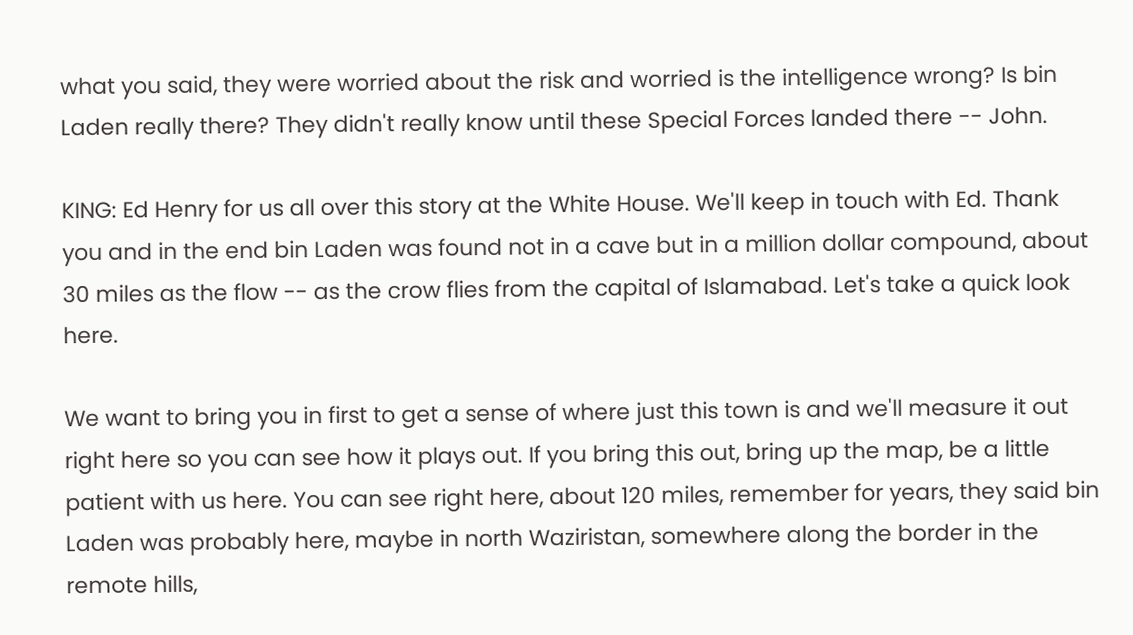what you said, they were worried about the risk and worried is the intelligence wrong? Is bin Laden really there? They didn't really know until these Special Forces landed there -- John.

KING: Ed Henry for us all over this story at the White House. We'll keep in touch with Ed. Thank you and in the end bin Laden was found not in a cave but in a million dollar compound, about 30 miles as the flow -- as the crow flies from the capital of Islamabad. Let's take a quick look here.

We want to bring you in first to get a sense of where just this town is and we'll measure it out right here so you can see how it plays out. If you bring this out, bring up the map, be a little patient with us here. You can see right here, about 120 miles, remember for years, they said bin Laden was probably here, maybe in north Waziristan, somewhere along the border in the remote hills,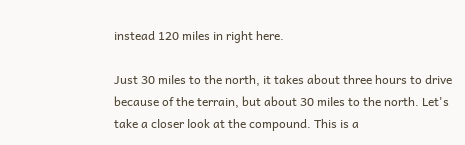instead 120 miles in right here.

Just 30 miles to the north, it takes about three hours to drive because of the terrain, but about 30 miles to the north. Let's take a closer look at the compound. This is a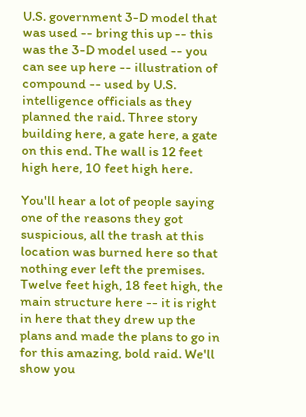U.S. government 3-D model that was used -- bring this up -- this was the 3-D model used -- you can see up here -- illustration of compound -- used by U.S. intelligence officials as they planned the raid. Three story building here, a gate here, a gate on this end. The wall is 12 feet high here, 10 feet high here.

You'll hear a lot of people saying one of the reasons they got suspicious, all the trash at this location was burned here so that nothing ever left the premises. Twelve feet high, 18 feet high, the main structure here -- it is right in here that they drew up the plans and made the plans to go in for this amazing, bold raid. We'll show you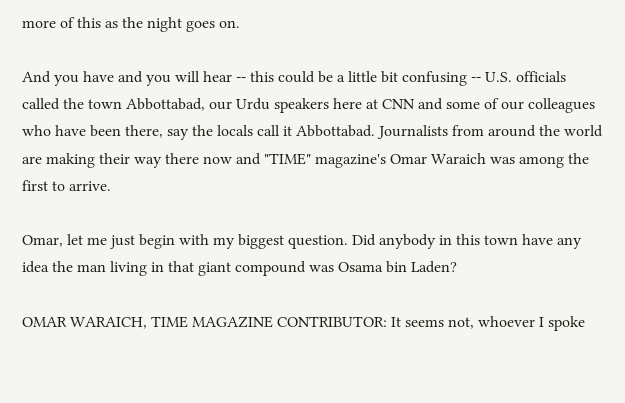more of this as the night goes on.

And you have and you will hear -- this could be a little bit confusing -- U.S. officials called the town Abbottabad, our Urdu speakers here at CNN and some of our colleagues who have been there, say the locals call it Abbottabad. Journalists from around the world are making their way there now and "TIME" magazine's Omar Waraich was among the first to arrive.

Omar, let me just begin with my biggest question. Did anybody in this town have any idea the man living in that giant compound was Osama bin Laden?

OMAR WARAICH, TIME MAGAZINE CONTRIBUTOR: It seems not, whoever I spoke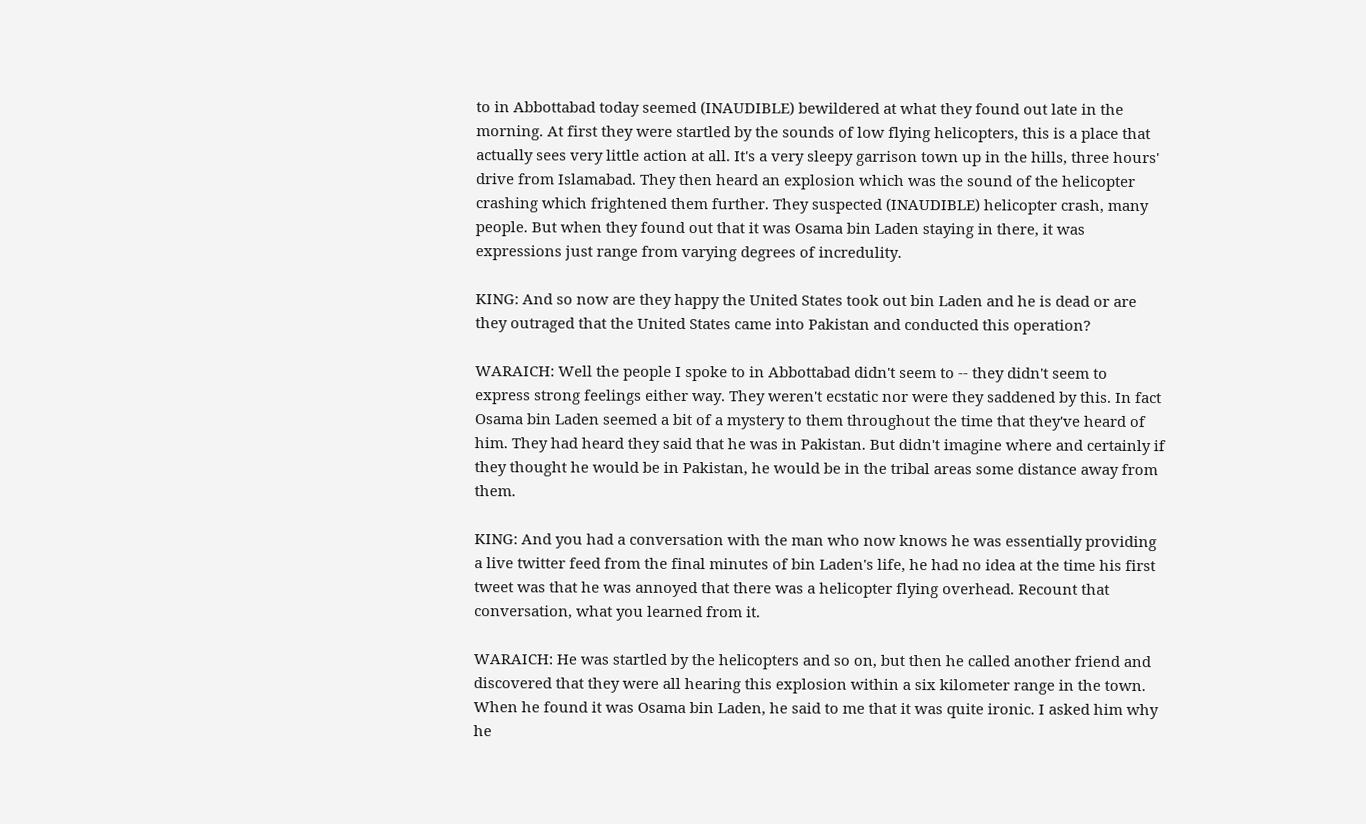to in Abbottabad today seemed (INAUDIBLE) bewildered at what they found out late in the morning. At first they were startled by the sounds of low flying helicopters, this is a place that actually sees very little action at all. It's a very sleepy garrison town up in the hills, three hours' drive from Islamabad. They then heard an explosion which was the sound of the helicopter crashing which frightened them further. They suspected (INAUDIBLE) helicopter crash, many people. But when they found out that it was Osama bin Laden staying in there, it was expressions just range from varying degrees of incredulity.

KING: And so now are they happy the United States took out bin Laden and he is dead or are they outraged that the United States came into Pakistan and conducted this operation?

WARAICH: Well the people I spoke to in Abbottabad didn't seem to -- they didn't seem to express strong feelings either way. They weren't ecstatic nor were they saddened by this. In fact Osama bin Laden seemed a bit of a mystery to them throughout the time that they've heard of him. They had heard they said that he was in Pakistan. But didn't imagine where and certainly if they thought he would be in Pakistan, he would be in the tribal areas some distance away from them.

KING: And you had a conversation with the man who now knows he was essentially providing a live twitter feed from the final minutes of bin Laden's life, he had no idea at the time his first tweet was that he was annoyed that there was a helicopter flying overhead. Recount that conversation, what you learned from it.

WARAICH: He was startled by the helicopters and so on, but then he called another friend and discovered that they were all hearing this explosion within a six kilometer range in the town. When he found it was Osama bin Laden, he said to me that it was quite ironic. I asked him why he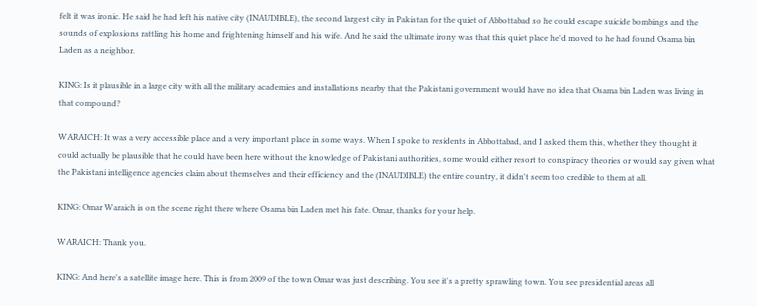felt it was ironic. He said he had left his native city (INAUDIBLE), the second largest city in Pakistan for the quiet of Abbottabad so he could escape suicide bombings and the sounds of explosions rattling his home and frightening himself and his wife. And he said the ultimate irony was that this quiet place he'd moved to he had found Osama bin Laden as a neighbor.

KING: Is it plausible in a large city with all the military academies and installations nearby that the Pakistani government would have no idea that Osama bin Laden was living in that compound?

WARAICH: It was a very accessible place and a very important place in some ways. When I spoke to residents in Abbottabad, and I asked them this, whether they thought it could actually be plausible that he could have been here without the knowledge of Pakistani authorities, some would either resort to conspiracy theories or would say given what the Pakistani intelligence agencies claim about themselves and their efficiency and the (INAUDIBLE) the entire country, it didn't seem too credible to them at all.

KING: Omar Waraich is on the scene right there where Osama bin Laden met his fate. Omar, thanks for your help.

WARAICH: Thank you.

KING: And here's a satellite image here. This is from 2009 of the town Omar was just describing. You see it's a pretty sprawling town. You see presidential areas all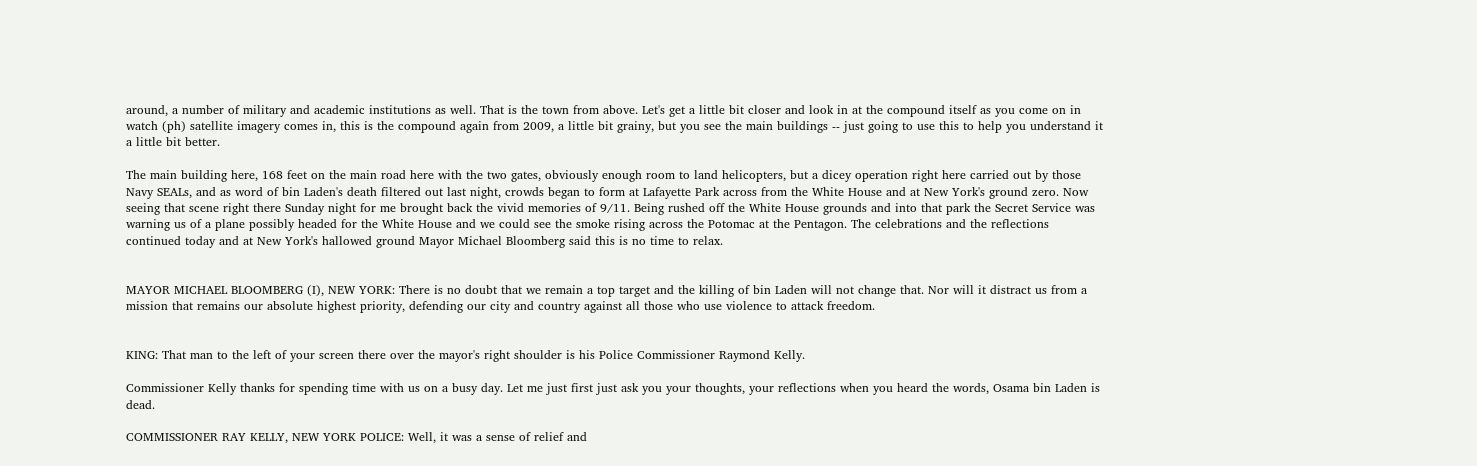around, a number of military and academic institutions as well. That is the town from above. Let's get a little bit closer and look in at the compound itself as you come on in watch (ph) satellite imagery comes in, this is the compound again from 2009, a little bit grainy, but you see the main buildings -- just going to use this to help you understand it a little bit better.

The main building here, 168 feet on the main road here with the two gates, obviously enough room to land helicopters, but a dicey operation right here carried out by those Navy SEALs, and as word of bin Laden's death filtered out last night, crowds began to form at Lafayette Park across from the White House and at New York's ground zero. Now seeing that scene right there Sunday night for me brought back the vivid memories of 9/11. Being rushed off the White House grounds and into that park the Secret Service was warning us of a plane possibly headed for the White House and we could see the smoke rising across the Potomac at the Pentagon. The celebrations and the reflections continued today and at New York's hallowed ground Mayor Michael Bloomberg said this is no time to relax.


MAYOR MICHAEL BLOOMBERG (I), NEW YORK: There is no doubt that we remain a top target and the killing of bin Laden will not change that. Nor will it distract us from a mission that remains our absolute highest priority, defending our city and country against all those who use violence to attack freedom.


KING: That man to the left of your screen there over the mayor's right shoulder is his Police Commissioner Raymond Kelly.

Commissioner Kelly thanks for spending time with us on a busy day. Let me just first just ask you your thoughts, your reflections when you heard the words, Osama bin Laden is dead.

COMMISSIONER RAY KELLY, NEW YORK POLICE: Well, it was a sense of relief and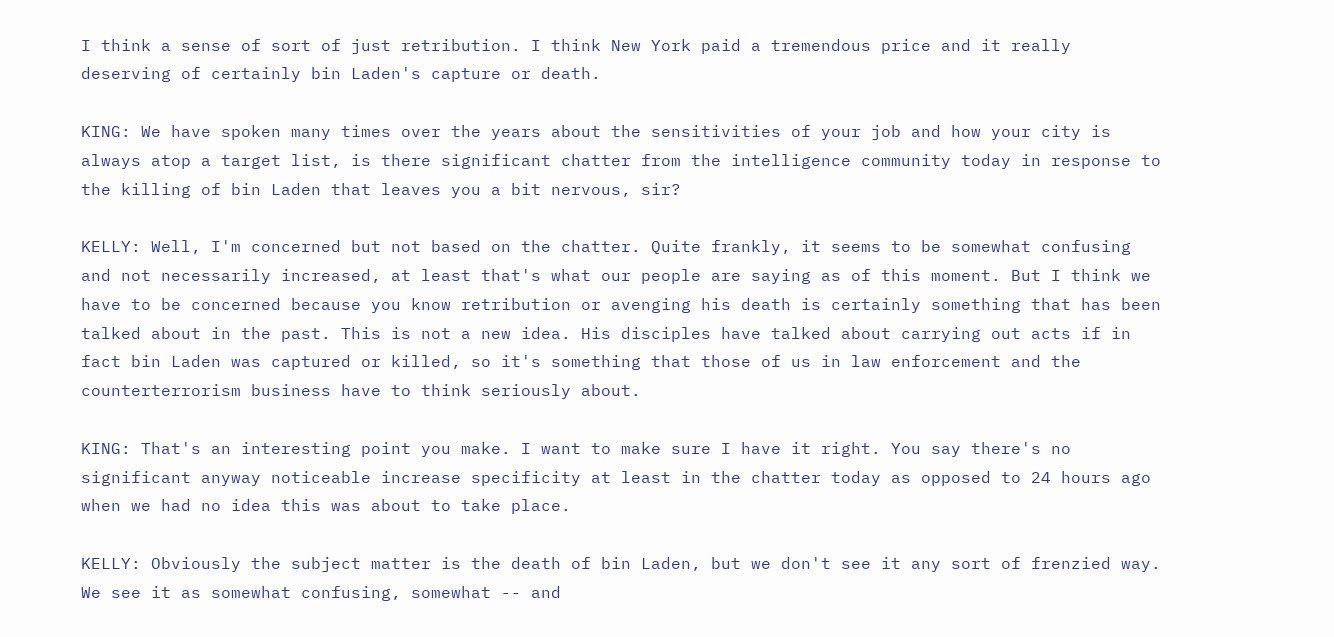I think a sense of sort of just retribution. I think New York paid a tremendous price and it really deserving of certainly bin Laden's capture or death.

KING: We have spoken many times over the years about the sensitivities of your job and how your city is always atop a target list, is there significant chatter from the intelligence community today in response to the killing of bin Laden that leaves you a bit nervous, sir?

KELLY: Well, I'm concerned but not based on the chatter. Quite frankly, it seems to be somewhat confusing and not necessarily increased, at least that's what our people are saying as of this moment. But I think we have to be concerned because you know retribution or avenging his death is certainly something that has been talked about in the past. This is not a new idea. His disciples have talked about carrying out acts if in fact bin Laden was captured or killed, so it's something that those of us in law enforcement and the counterterrorism business have to think seriously about.

KING: That's an interesting point you make. I want to make sure I have it right. You say there's no significant anyway noticeable increase specificity at least in the chatter today as opposed to 24 hours ago when we had no idea this was about to take place.

KELLY: Obviously the subject matter is the death of bin Laden, but we don't see it any sort of frenzied way. We see it as somewhat confusing, somewhat -- and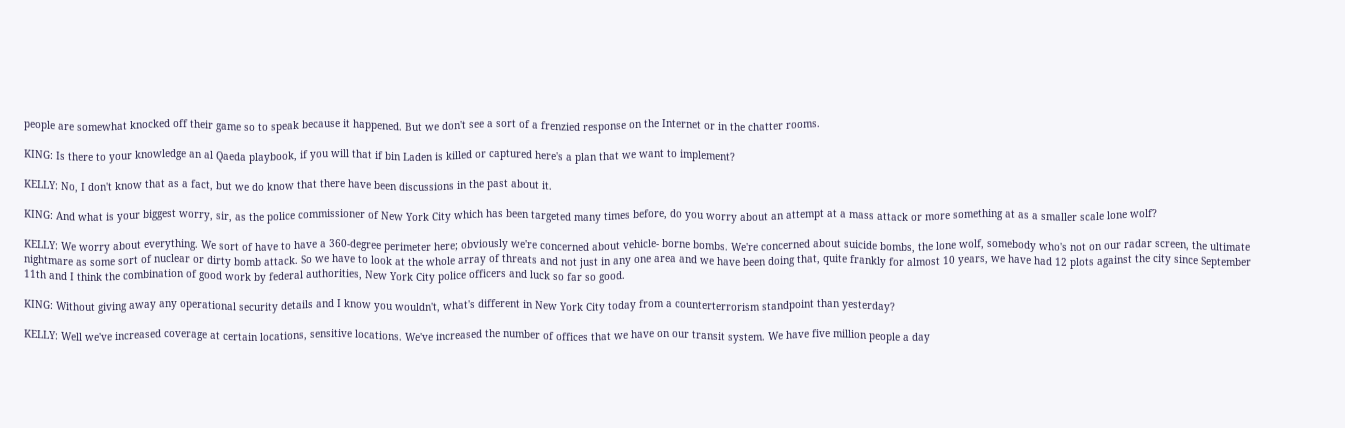people are somewhat knocked off their game so to speak because it happened. But we don't see a sort of a frenzied response on the Internet or in the chatter rooms.

KING: Is there to your knowledge an al Qaeda playbook, if you will that if bin Laden is killed or captured here's a plan that we want to implement?

KELLY: No, I don't know that as a fact, but we do know that there have been discussions in the past about it.

KING: And what is your biggest worry, sir, as the police commissioner of New York City which has been targeted many times before, do you worry about an attempt at a mass attack or more something at as a smaller scale lone wolf?

KELLY: We worry about everything. We sort of have to have a 360-degree perimeter here; obviously we're concerned about vehicle- borne bombs. We're concerned about suicide bombs, the lone wolf, somebody who's not on our radar screen, the ultimate nightmare as some sort of nuclear or dirty bomb attack. So we have to look at the whole array of threats and not just in any one area and we have been doing that, quite frankly for almost 10 years, we have had 12 plots against the city since September 11th and I think the combination of good work by federal authorities, New York City police officers and luck so far so good.

KING: Without giving away any operational security details and I know you wouldn't, what's different in New York City today from a counterterrorism standpoint than yesterday?

KELLY: Well we've increased coverage at certain locations, sensitive locations. We've increased the number of offices that we have on our transit system. We have five million people a day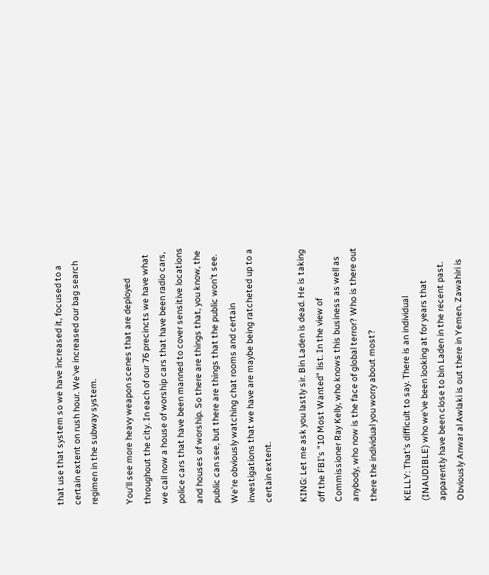that use that system so we have increased it, focused to a certain extent on rush hour. We've increased our bag search regimen in the subway system.

You'll see more heavy weapon scenes that are deployed throughout the city. In each of our 76 precincts we have what we call now a house of worship cars that have been radio cars, police cars that have been manned to cover sensitive locations and houses of worship. So there are things that, you know, the public can see, but there are things that the public won't see. We're obviously watching chat rooms and certain investigations that we have are maybe being ratcheted up to a certain extent.

KING: Let me ask you lastly sir. Bin Laden is dead. He is taking off the FBI's "10 Most Wanted" list. In the view of Commissioner Ray Kelly, who knows this business as well as anybody, who now is the face of global terror? Who is there out there the individual you worry about most?

KELLY: That's difficult to say. There is an individual (INAUDIBLE) who we've been looking at for years that apparently have been close to bin Laden in the recent past. Obviously Anwar al Awlaki is out there in Yemen. Zawahiri is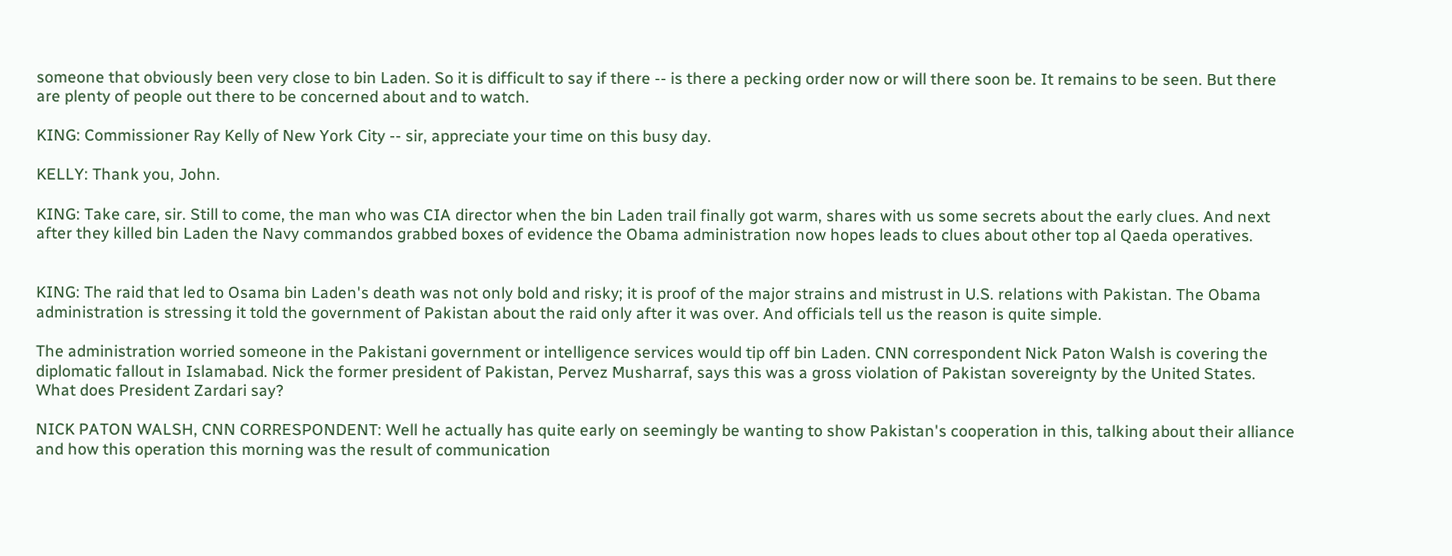someone that obviously been very close to bin Laden. So it is difficult to say if there -- is there a pecking order now or will there soon be. It remains to be seen. But there are plenty of people out there to be concerned about and to watch.

KING: Commissioner Ray Kelly of New York City -- sir, appreciate your time on this busy day.

KELLY: Thank you, John.

KING: Take care, sir. Still to come, the man who was CIA director when the bin Laden trail finally got warm, shares with us some secrets about the early clues. And next after they killed bin Laden the Navy commandos grabbed boxes of evidence the Obama administration now hopes leads to clues about other top al Qaeda operatives.


KING: The raid that led to Osama bin Laden's death was not only bold and risky; it is proof of the major strains and mistrust in U.S. relations with Pakistan. The Obama administration is stressing it told the government of Pakistan about the raid only after it was over. And officials tell us the reason is quite simple.

The administration worried someone in the Pakistani government or intelligence services would tip off bin Laden. CNN correspondent Nick Paton Walsh is covering the diplomatic fallout in Islamabad. Nick the former president of Pakistan, Pervez Musharraf, says this was a gross violation of Pakistan sovereignty by the United States. What does President Zardari say?

NICK PATON WALSH, CNN CORRESPONDENT: Well he actually has quite early on seemingly be wanting to show Pakistan's cooperation in this, talking about their alliance and how this operation this morning was the result of communication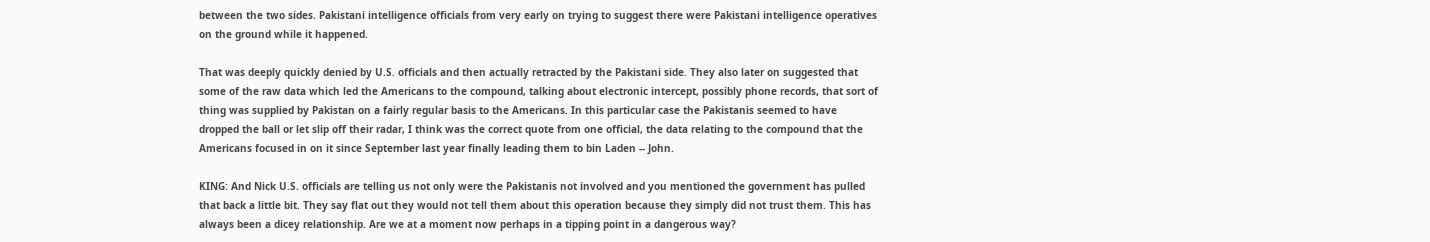between the two sides. Pakistani intelligence officials from very early on trying to suggest there were Pakistani intelligence operatives on the ground while it happened.

That was deeply quickly denied by U.S. officials and then actually retracted by the Pakistani side. They also later on suggested that some of the raw data which led the Americans to the compound, talking about electronic intercept, possibly phone records, that sort of thing was supplied by Pakistan on a fairly regular basis to the Americans. In this particular case the Pakistanis seemed to have dropped the ball or let slip off their radar, I think was the correct quote from one official, the data relating to the compound that the Americans focused in on it since September last year finally leading them to bin Laden -- John.

KING: And Nick U.S. officials are telling us not only were the Pakistanis not involved and you mentioned the government has pulled that back a little bit. They say flat out they would not tell them about this operation because they simply did not trust them. This has always been a dicey relationship. Are we at a moment now perhaps in a tipping point in a dangerous way?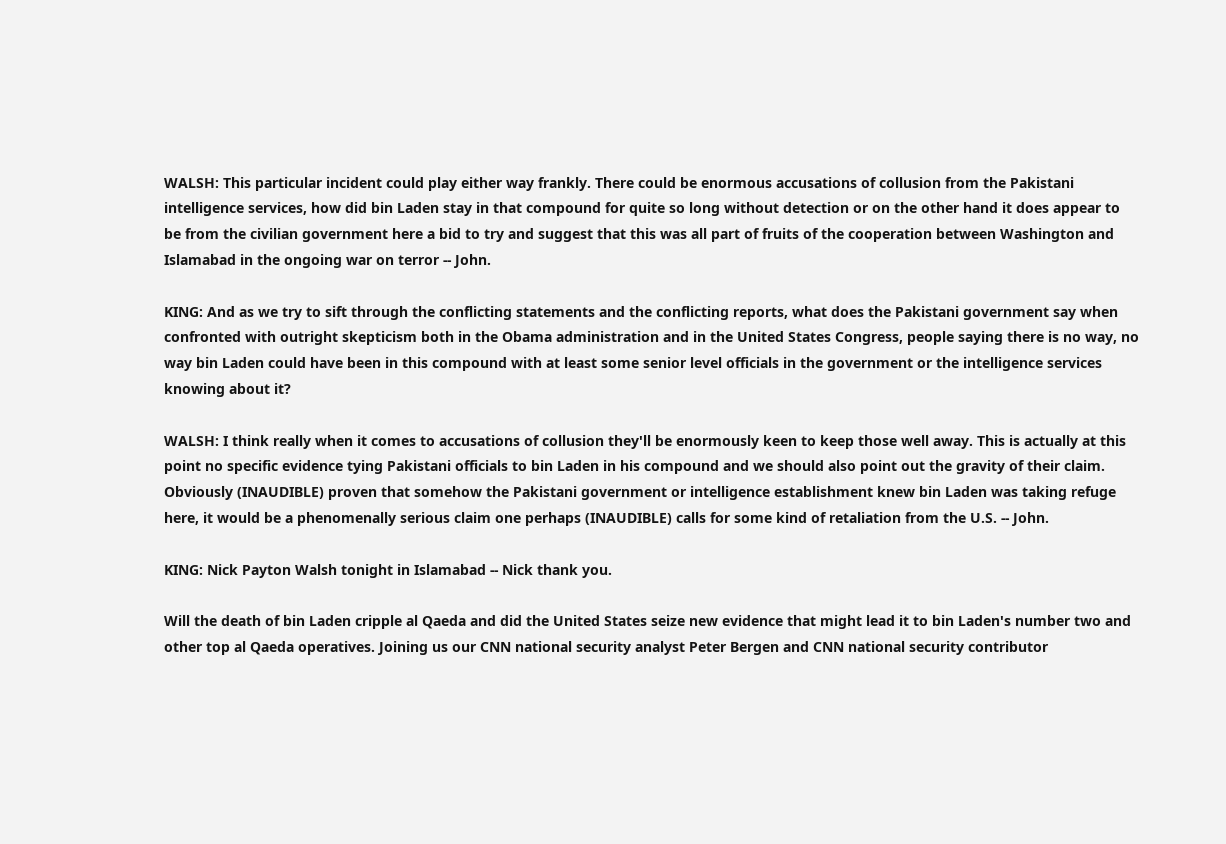WALSH: This particular incident could play either way frankly. There could be enormous accusations of collusion from the Pakistani intelligence services, how did bin Laden stay in that compound for quite so long without detection or on the other hand it does appear to be from the civilian government here a bid to try and suggest that this was all part of fruits of the cooperation between Washington and Islamabad in the ongoing war on terror -- John.

KING: And as we try to sift through the conflicting statements and the conflicting reports, what does the Pakistani government say when confronted with outright skepticism both in the Obama administration and in the United States Congress, people saying there is no way, no way bin Laden could have been in this compound with at least some senior level officials in the government or the intelligence services knowing about it?

WALSH: I think really when it comes to accusations of collusion they'll be enormously keen to keep those well away. This is actually at this point no specific evidence tying Pakistani officials to bin Laden in his compound and we should also point out the gravity of their claim. Obviously (INAUDIBLE) proven that somehow the Pakistani government or intelligence establishment knew bin Laden was taking refuge here, it would be a phenomenally serious claim one perhaps (INAUDIBLE) calls for some kind of retaliation from the U.S. -- John.

KING: Nick Payton Walsh tonight in Islamabad -- Nick thank you.

Will the death of bin Laden cripple al Qaeda and did the United States seize new evidence that might lead it to bin Laden's number two and other top al Qaeda operatives. Joining us our CNN national security analyst Peter Bergen and CNN national security contributor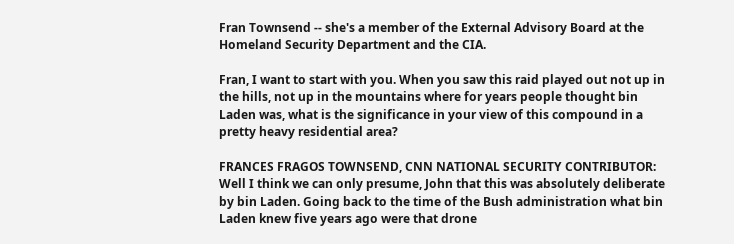Fran Townsend -- she's a member of the External Advisory Board at the Homeland Security Department and the CIA.

Fran, I want to start with you. When you saw this raid played out not up in the hills, not up in the mountains where for years people thought bin Laden was, what is the significance in your view of this compound in a pretty heavy residential area?

FRANCES FRAGOS TOWNSEND, CNN NATIONAL SECURITY CONTRIBUTOR: Well I think we can only presume, John that this was absolutely deliberate by bin Laden. Going back to the time of the Bush administration what bin Laden knew five years ago were that drone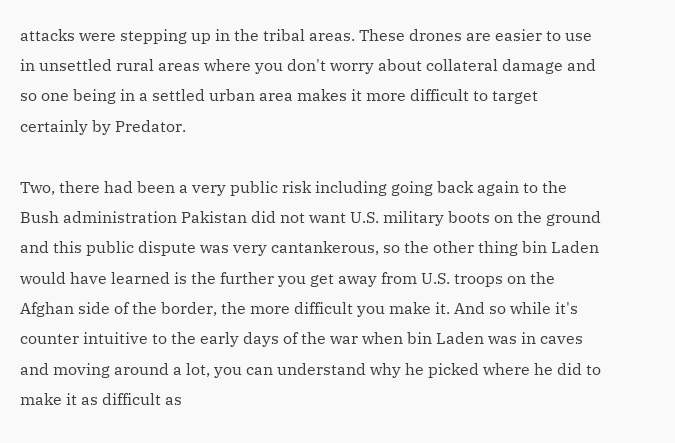attacks were stepping up in the tribal areas. These drones are easier to use in unsettled rural areas where you don't worry about collateral damage and so one being in a settled urban area makes it more difficult to target certainly by Predator.

Two, there had been a very public risk including going back again to the Bush administration Pakistan did not want U.S. military boots on the ground and this public dispute was very cantankerous, so the other thing bin Laden would have learned is the further you get away from U.S. troops on the Afghan side of the border, the more difficult you make it. And so while it's counter intuitive to the early days of the war when bin Laden was in caves and moving around a lot, you can understand why he picked where he did to make it as difficult as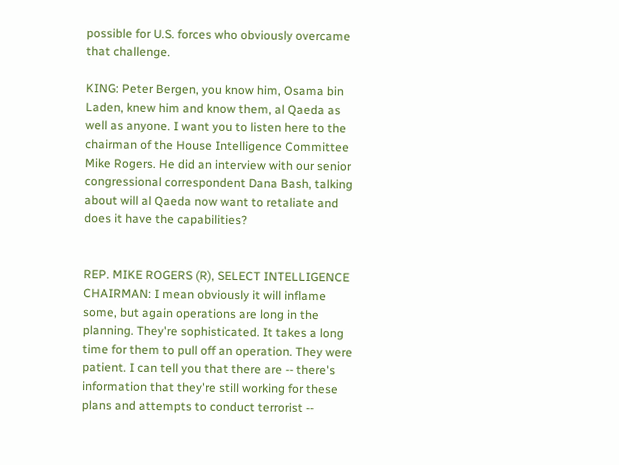possible for U.S. forces who obviously overcame that challenge.

KING: Peter Bergen, you know him, Osama bin Laden, knew him and know them, al Qaeda as well as anyone. I want you to listen here to the chairman of the House Intelligence Committee Mike Rogers. He did an interview with our senior congressional correspondent Dana Bash, talking about will al Qaeda now want to retaliate and does it have the capabilities?


REP. MIKE ROGERS (R), SELECT INTELLIGENCE CHAIRMAN: I mean obviously it will inflame some, but again operations are long in the planning. They're sophisticated. It takes a long time for them to pull off an operation. They were patient. I can tell you that there are -- there's information that they're still working for these plans and attempts to conduct terrorist --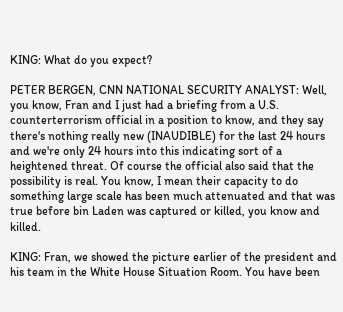KING: What do you expect?

PETER BERGEN, CNN NATIONAL SECURITY ANALYST: Well, you know, Fran and I just had a briefing from a U.S. counterterrorism official in a position to know, and they say there's nothing really new (INAUDIBLE) for the last 24 hours and we're only 24 hours into this indicating sort of a heightened threat. Of course the official also said that the possibility is real. You know, I mean their capacity to do something large scale has been much attenuated and that was true before bin Laden was captured or killed, you know and killed.

KING: Fran, we showed the picture earlier of the president and his team in the White House Situation Room. You have been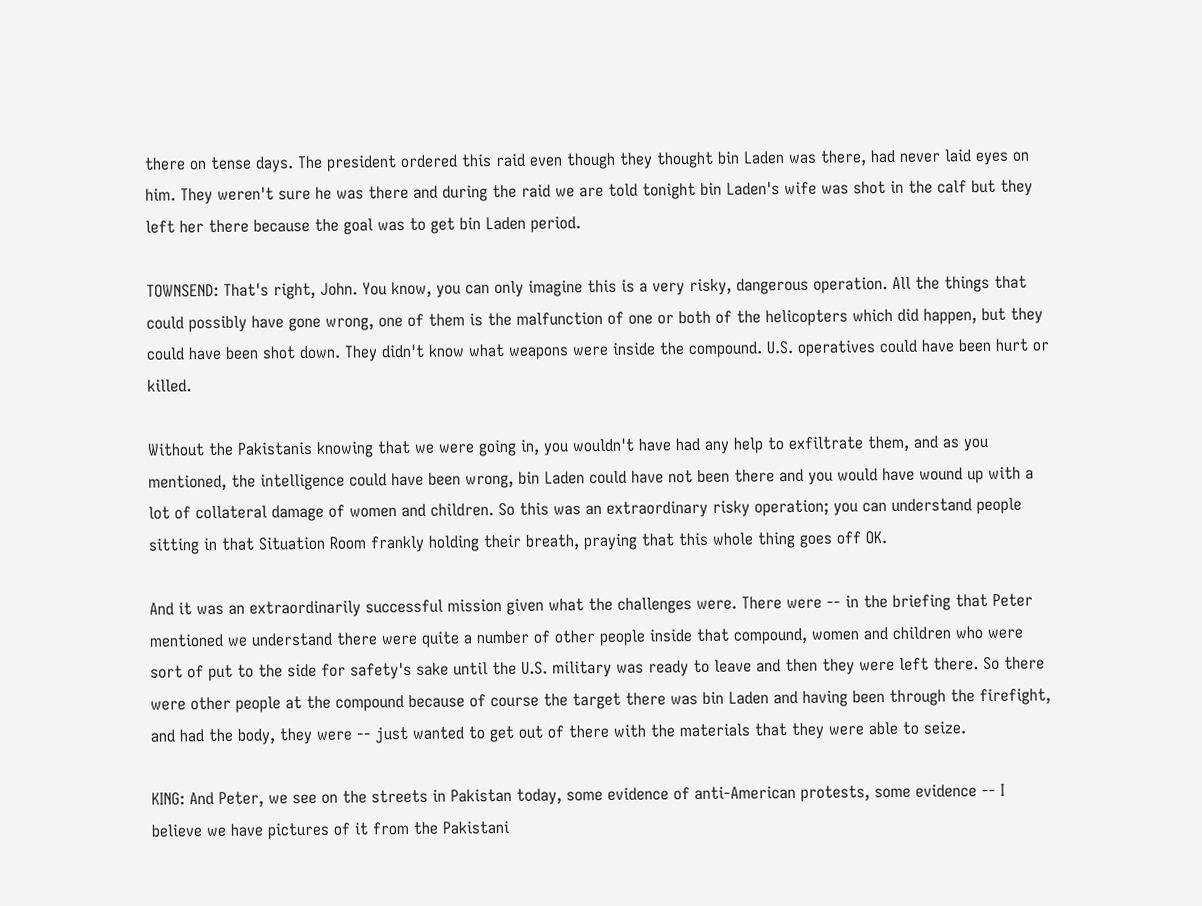there on tense days. The president ordered this raid even though they thought bin Laden was there, had never laid eyes on him. They weren't sure he was there and during the raid we are told tonight bin Laden's wife was shot in the calf but they left her there because the goal was to get bin Laden period.

TOWNSEND: That's right, John. You know, you can only imagine this is a very risky, dangerous operation. All the things that could possibly have gone wrong, one of them is the malfunction of one or both of the helicopters which did happen, but they could have been shot down. They didn't know what weapons were inside the compound. U.S. operatives could have been hurt or killed.

Without the Pakistanis knowing that we were going in, you wouldn't have had any help to exfiltrate them, and as you mentioned, the intelligence could have been wrong, bin Laden could have not been there and you would have wound up with a lot of collateral damage of women and children. So this was an extraordinary risky operation; you can understand people sitting in that Situation Room frankly holding their breath, praying that this whole thing goes off OK.

And it was an extraordinarily successful mission given what the challenges were. There were -- in the briefing that Peter mentioned we understand there were quite a number of other people inside that compound, women and children who were sort of put to the side for safety's sake until the U.S. military was ready to leave and then they were left there. So there were other people at the compound because of course the target there was bin Laden and having been through the firefight, and had the body, they were -- just wanted to get out of there with the materials that they were able to seize.

KING: And Peter, we see on the streets in Pakistan today, some evidence of anti-American protests, some evidence -- I believe we have pictures of it from the Pakistani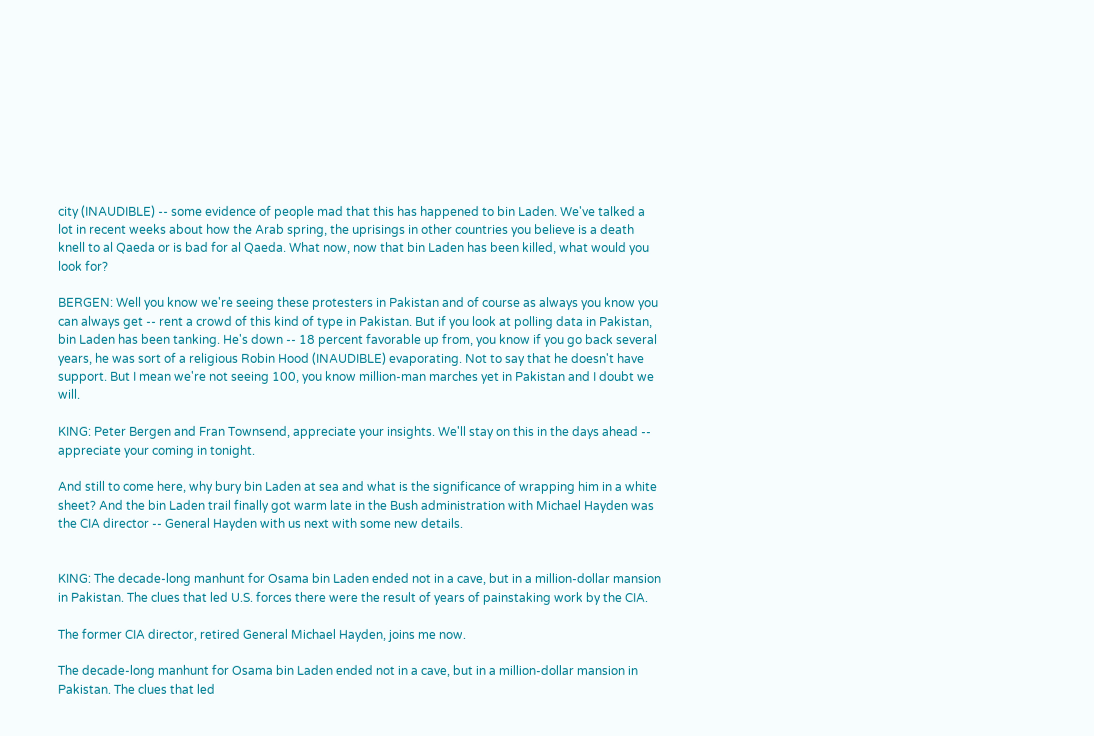city (INAUDIBLE) -- some evidence of people mad that this has happened to bin Laden. We've talked a lot in recent weeks about how the Arab spring, the uprisings in other countries you believe is a death knell to al Qaeda or is bad for al Qaeda. What now, now that bin Laden has been killed, what would you look for?

BERGEN: Well you know we're seeing these protesters in Pakistan and of course as always you know you can always get -- rent a crowd of this kind of type in Pakistan. But if you look at polling data in Pakistan, bin Laden has been tanking. He's down -- 18 percent favorable up from, you know if you go back several years, he was sort of a religious Robin Hood (INAUDIBLE) evaporating. Not to say that he doesn't have support. But I mean we're not seeing 100, you know million-man marches yet in Pakistan and I doubt we will.

KING: Peter Bergen and Fran Townsend, appreciate your insights. We'll stay on this in the days ahead -- appreciate your coming in tonight.

And still to come here, why bury bin Laden at sea and what is the significance of wrapping him in a white sheet? And the bin Laden trail finally got warm late in the Bush administration with Michael Hayden was the CIA director -- General Hayden with us next with some new details.


KING: The decade-long manhunt for Osama bin Laden ended not in a cave, but in a million-dollar mansion in Pakistan. The clues that led U.S. forces there were the result of years of painstaking work by the CIA.

The former CIA director, retired General Michael Hayden, joins me now.

The decade-long manhunt for Osama bin Laden ended not in a cave, but in a million-dollar mansion in Pakistan. The clues that led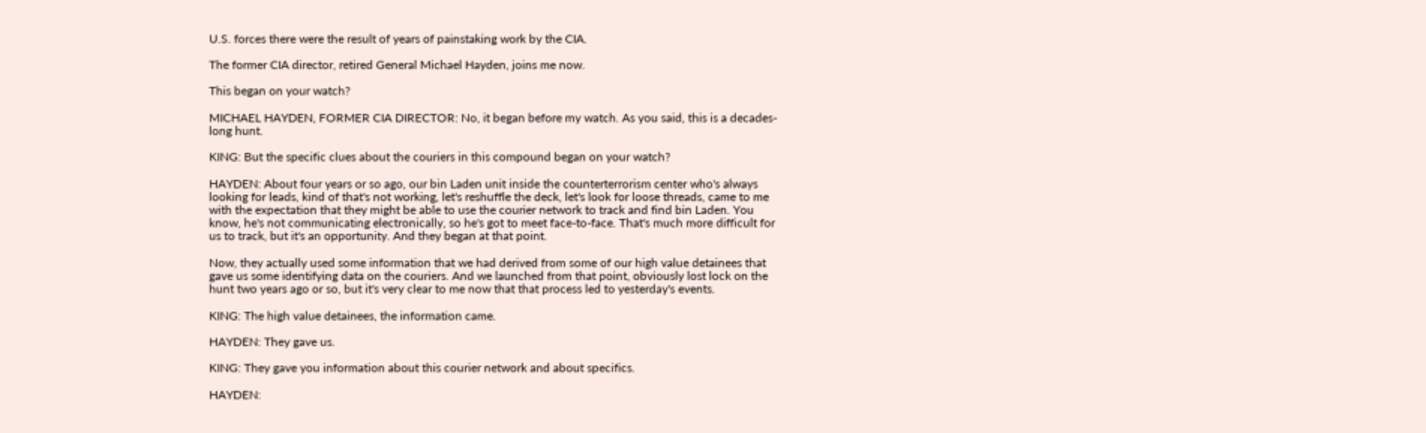U.S. forces there were the result of years of painstaking work by the CIA.

The former CIA director, retired General Michael Hayden, joins me now.

This began on your watch?

MICHAEL HAYDEN, FORMER CIA DIRECTOR: No, it began before my watch. As you said, this is a decades-long hunt.

KING: But the specific clues about the couriers in this compound began on your watch?

HAYDEN: About four years or so ago, our bin Laden unit inside the counterterrorism center who's always looking for leads, kind of that's not working, let's reshuffle the deck, let's look for loose threads, came to me with the expectation that they might be able to use the courier network to track and find bin Laden. You know, he's not communicating electronically, so he's got to meet face-to-face. That's much more difficult for us to track, but it's an opportunity. And they began at that point.

Now, they actually used some information that we had derived from some of our high value detainees that gave us some identifying data on the couriers. And we launched from that point, obviously lost lock on the hunt two years ago or so, but it's very clear to me now that that process led to yesterday's events.

KING: The high value detainees, the information came.

HAYDEN: They gave us.

KING: They gave you information about this courier network and about specifics.

HAYDEN: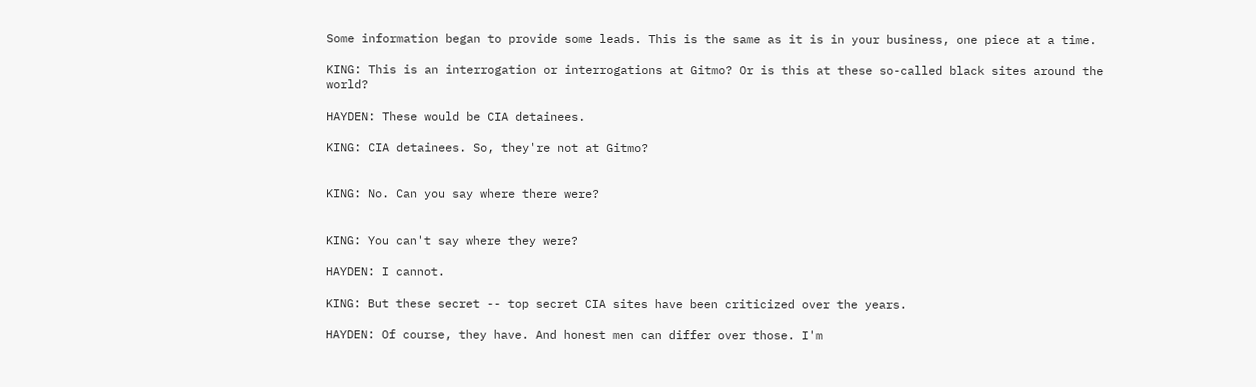Some information began to provide some leads. This is the same as it is in your business, one piece at a time.

KING: This is an interrogation or interrogations at Gitmo? Or is this at these so-called black sites around the world?

HAYDEN: These would be CIA detainees.

KING: CIA detainees. So, they're not at Gitmo?


KING: No. Can you say where there were?


KING: You can't say where they were?

HAYDEN: I cannot.

KING: But these secret -- top secret CIA sites have been criticized over the years.

HAYDEN: Of course, they have. And honest men can differ over those. I'm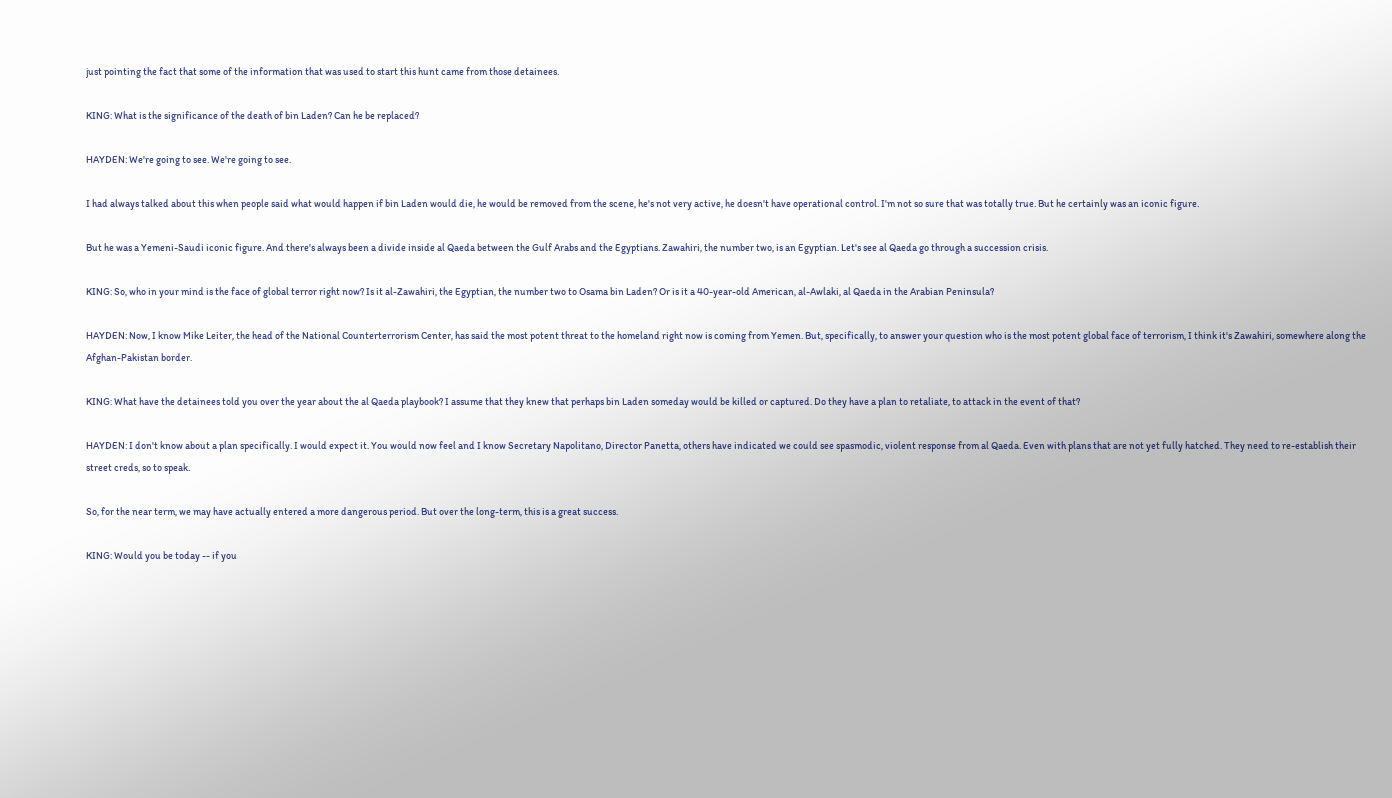just pointing the fact that some of the information that was used to start this hunt came from those detainees.

KING: What is the significance of the death of bin Laden? Can he be replaced?

HAYDEN: We're going to see. We're going to see.

I had always talked about this when people said what would happen if bin Laden would die, he would be removed from the scene, he's not very active, he doesn't have operational control. I'm not so sure that was totally true. But he certainly was an iconic figure.

But he was a Yemeni-Saudi iconic figure. And there's always been a divide inside al Qaeda between the Gulf Arabs and the Egyptians. Zawahiri, the number two, is an Egyptian. Let's see al Qaeda go through a succession crisis.

KING: So, who in your mind is the face of global terror right now? Is it al-Zawahiri, the Egyptian, the number two to Osama bin Laden? Or is it a 40-year-old American, al-Awlaki, al Qaeda in the Arabian Peninsula?

HAYDEN: Now, I know Mike Leiter, the head of the National Counterterrorism Center, has said the most potent threat to the homeland right now is coming from Yemen. But, specifically, to answer your question who is the most potent global face of terrorism, I think it's Zawahiri, somewhere along the Afghan-Pakistan border.

KING: What have the detainees told you over the year about the al Qaeda playbook? I assume that they knew that perhaps bin Laden someday would be killed or captured. Do they have a plan to retaliate, to attack in the event of that?

HAYDEN: I don't know about a plan specifically. I would expect it. You would now feel and I know Secretary Napolitano, Director Panetta, others have indicated we could see spasmodic, violent response from al Qaeda. Even with plans that are not yet fully hatched. They need to re-establish their street creds, so to speak.

So, for the near term, we may have actually entered a more dangerous period. But over the long-term, this is a great success.

KING: Would you be today -- if you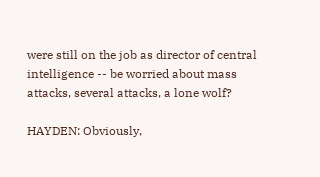were still on the job as director of central intelligence -- be worried about mass attacks, several attacks, a lone wolf?

HAYDEN: Obviously,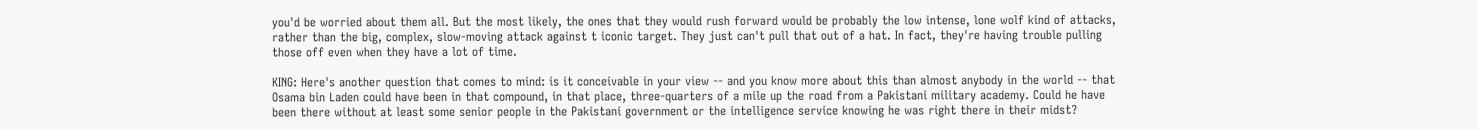you'd be worried about them all. But the most likely, the ones that they would rush forward would be probably the low intense, lone wolf kind of attacks, rather than the big, complex, slow-moving attack against t iconic target. They just can't pull that out of a hat. In fact, they're having trouble pulling those off even when they have a lot of time.

KING: Here's another question that comes to mind: is it conceivable in your view -- and you know more about this than almost anybody in the world -- that Osama bin Laden could have been in that compound, in that place, three-quarters of a mile up the road from a Pakistani military academy. Could he have been there without at least some senior people in the Pakistani government or the intelligence service knowing he was right there in their midst?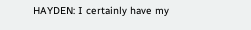HAYDEN: I certainly have my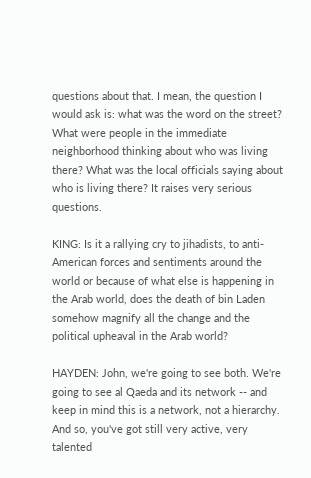questions about that. I mean, the question I would ask is: what was the word on the street? What were people in the immediate neighborhood thinking about who was living there? What was the local officials saying about who is living there? It raises very serious questions.

KING: Is it a rallying cry to jihadists, to anti-American forces and sentiments around the world or because of what else is happening in the Arab world, does the death of bin Laden somehow magnify all the change and the political upheaval in the Arab world?

HAYDEN: John, we're going to see both. We're going to see al Qaeda and its network -- and keep in mind this is a network, not a hierarchy. And so, you've got still very active, very talented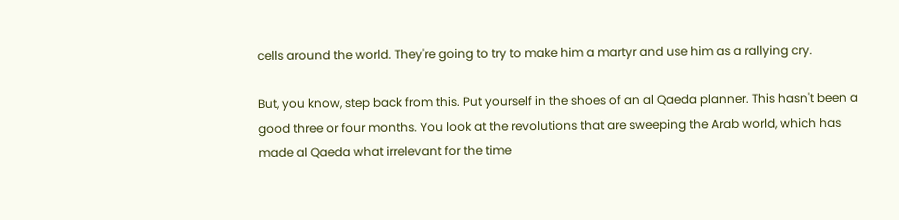cells around the world. They're going to try to make him a martyr and use him as a rallying cry.

But, you know, step back from this. Put yourself in the shoes of an al Qaeda planner. This hasn't been a good three or four months. You look at the revolutions that are sweeping the Arab world, which has made al Qaeda what irrelevant for the time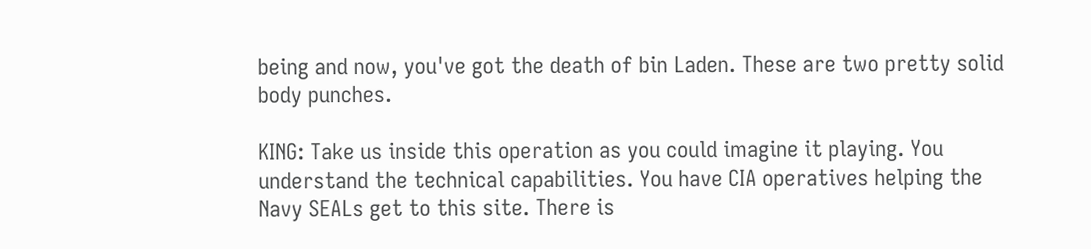being and now, you've got the death of bin Laden. These are two pretty solid body punches.

KING: Take us inside this operation as you could imagine it playing. You understand the technical capabilities. You have CIA operatives helping the Navy SEALs get to this site. There is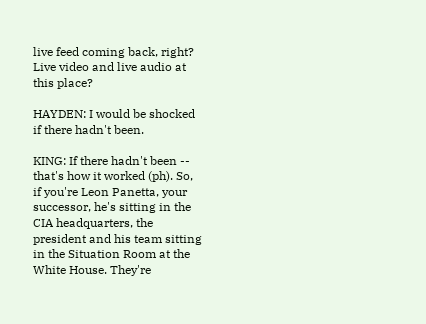live feed coming back, right? Live video and live audio at this place?

HAYDEN: I would be shocked if there hadn't been.

KING: If there hadn't been -- that's how it worked (ph). So, if you're Leon Panetta, your successor, he's sitting in the CIA headquarters, the president and his team sitting in the Situation Room at the White House. They're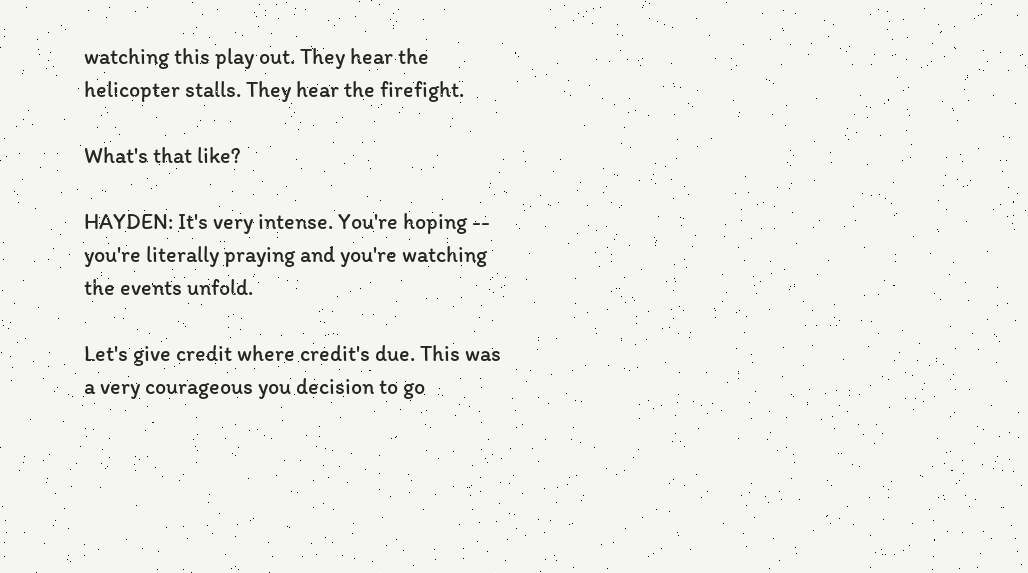watching this play out. They hear the helicopter stalls. They hear the firefight.

What's that like?

HAYDEN: It's very intense. You're hoping -- you're literally praying and you're watching the events unfold.

Let's give credit where credit's due. This was a very courageous you decision to go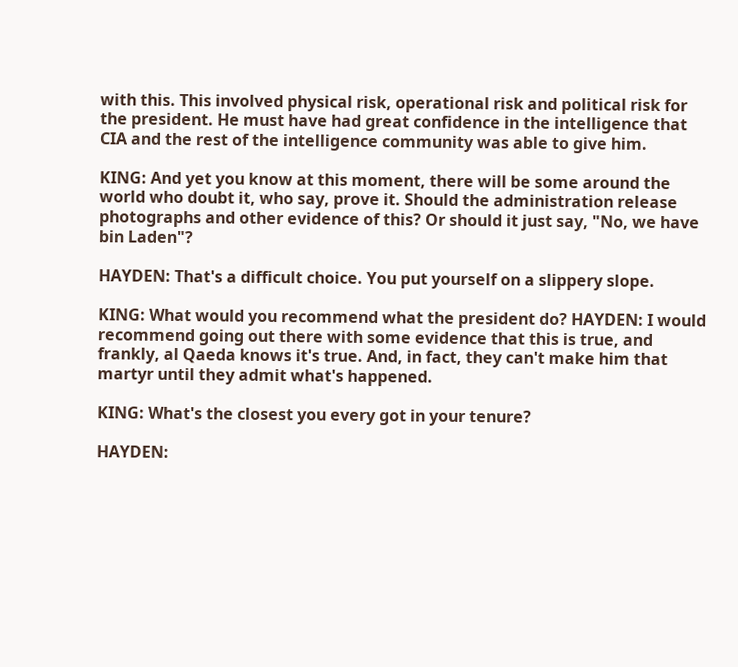with this. This involved physical risk, operational risk and political risk for the president. He must have had great confidence in the intelligence that CIA and the rest of the intelligence community was able to give him.

KING: And yet you know at this moment, there will be some around the world who doubt it, who say, prove it. Should the administration release photographs and other evidence of this? Or should it just say, "No, we have bin Laden"?

HAYDEN: That's a difficult choice. You put yourself on a slippery slope.

KING: What would you recommend what the president do? HAYDEN: I would recommend going out there with some evidence that this is true, and frankly, al Qaeda knows it's true. And, in fact, they can't make him that martyr until they admit what's happened.

KING: What's the closest you every got in your tenure?

HAYDEN: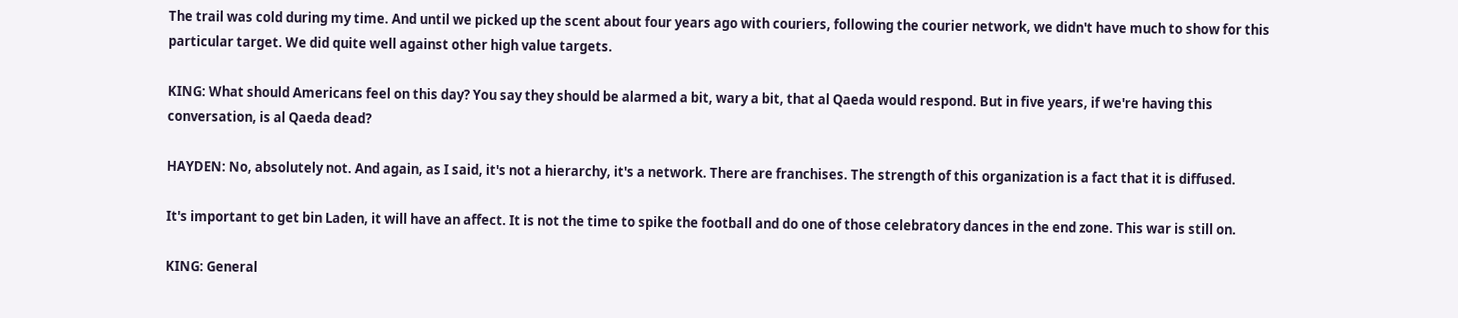The trail was cold during my time. And until we picked up the scent about four years ago with couriers, following the courier network, we didn't have much to show for this particular target. We did quite well against other high value targets.

KING: What should Americans feel on this day? You say they should be alarmed a bit, wary a bit, that al Qaeda would respond. But in five years, if we're having this conversation, is al Qaeda dead?

HAYDEN: No, absolutely not. And again, as I said, it's not a hierarchy, it's a network. There are franchises. The strength of this organization is a fact that it is diffused.

It's important to get bin Laden, it will have an affect. It is not the time to spike the football and do one of those celebratory dances in the end zone. This war is still on.

KING: General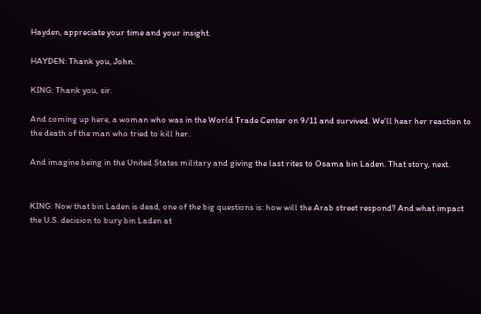Hayden, appreciate your time and your insight.

HAYDEN: Thank you, John.

KING: Thank you, sir.

And coming up here, a woman who was in the World Trade Center on 9/11 and survived. We'll hear her reaction to the death of the man who tried to kill her.

And imagine being in the United States military and giving the last rites to Osama bin Laden. That story, next.


KING: Now that bin Laden is dead, one of the big questions is: how will the Arab street respond? And what impact the U.S. decision to bury bin Laden at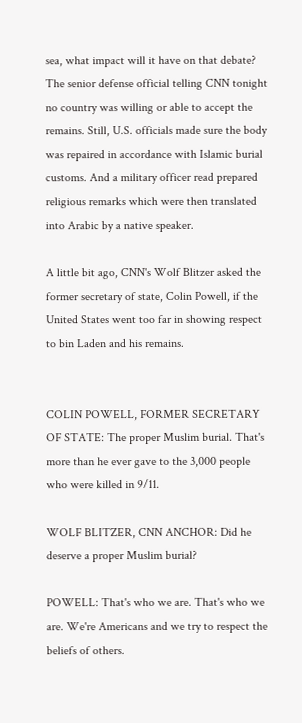sea, what impact will it have on that debate? The senior defense official telling CNN tonight no country was willing or able to accept the remains. Still, U.S. officials made sure the body was repaired in accordance with Islamic burial customs. And a military officer read prepared religious remarks which were then translated into Arabic by a native speaker.

A little bit ago, CNN's Wolf Blitzer asked the former secretary of state, Colin Powell, if the United States went too far in showing respect to bin Laden and his remains.


COLIN POWELL, FORMER SECRETARY OF STATE: The proper Muslim burial. That's more than he ever gave to the 3,000 people who were killed in 9/11.

WOLF BLITZER, CNN ANCHOR: Did he deserve a proper Muslim burial?

POWELL: That's who we are. That's who we are. We're Americans and we try to respect the beliefs of others.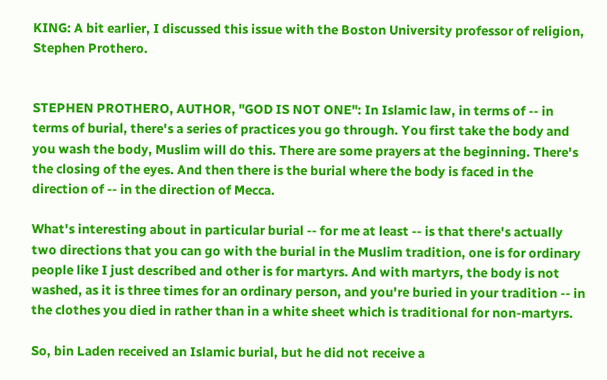KING: A bit earlier, I discussed this issue with the Boston University professor of religion, Stephen Prothero.


STEPHEN PROTHERO, AUTHOR, "GOD IS NOT ONE": In Islamic law, in terms of -- in terms of burial, there's a series of practices you go through. You first take the body and you wash the body, Muslim will do this. There are some prayers at the beginning. There's the closing of the eyes. And then there is the burial where the body is faced in the direction of -- in the direction of Mecca.

What's interesting about in particular burial -- for me at least -- is that there's actually two directions that you can go with the burial in the Muslim tradition, one is for ordinary people like I just described and other is for martyrs. And with martyrs, the body is not washed, as it is three times for an ordinary person, and you're buried in your tradition -- in the clothes you died in rather than in a white sheet which is traditional for non-martyrs.

So, bin Laden received an Islamic burial, but he did not receive a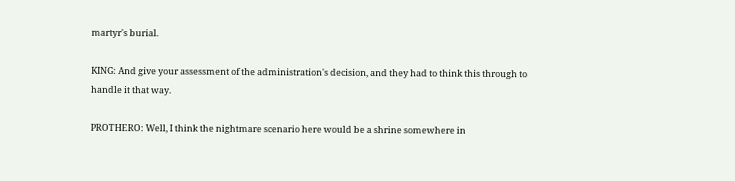martyr's burial.

KING: And give your assessment of the administration's decision, and they had to think this through to handle it that way.

PROTHERO: Well, I think the nightmare scenario here would be a shrine somewhere in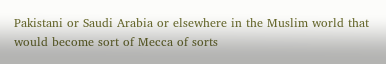Pakistani or Saudi Arabia or elsewhere in the Muslim world that would become sort of Mecca of sorts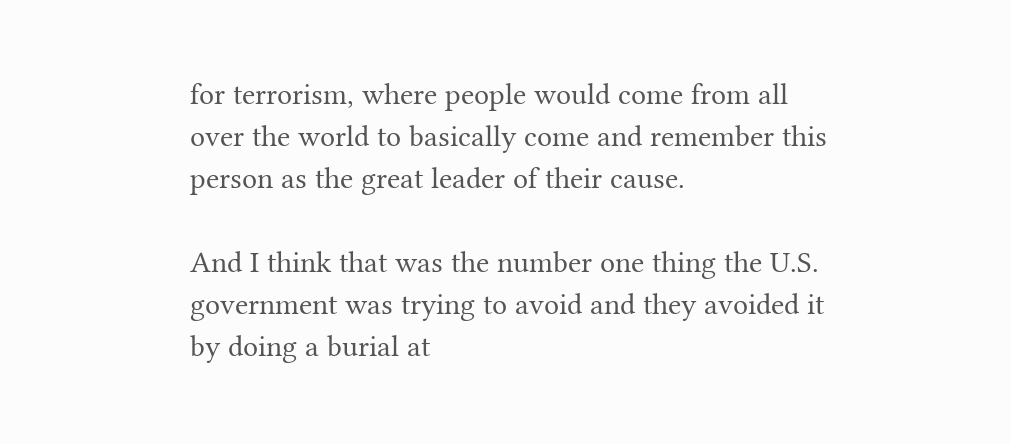for terrorism, where people would come from all over the world to basically come and remember this person as the great leader of their cause.

And I think that was the number one thing the U.S. government was trying to avoid and they avoided it by doing a burial at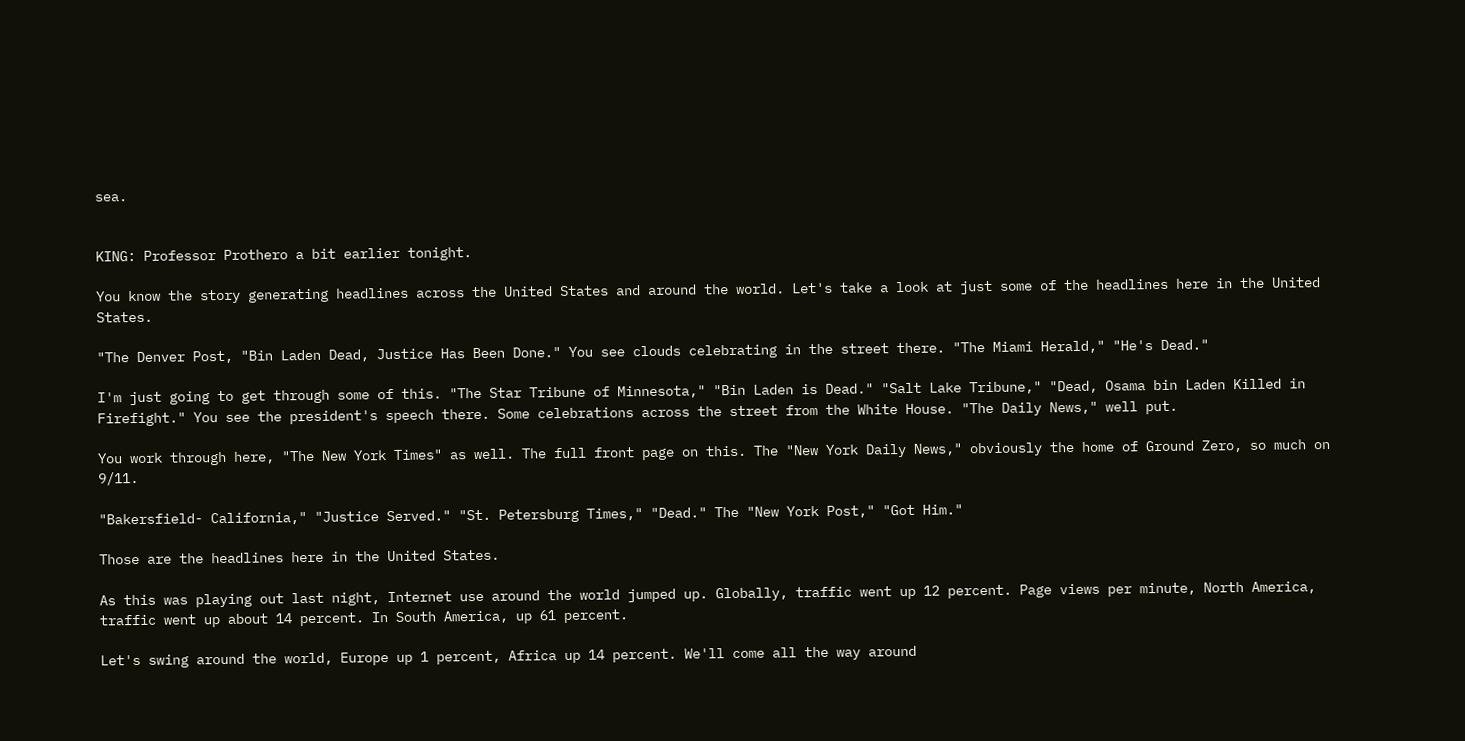sea.


KING: Professor Prothero a bit earlier tonight.

You know the story generating headlines across the United States and around the world. Let's take a look at just some of the headlines here in the United States.

"The Denver Post, "Bin Laden Dead, Justice Has Been Done." You see clouds celebrating in the street there. "The Miami Herald," "He's Dead."

I'm just going to get through some of this. "The Star Tribune of Minnesota," "Bin Laden is Dead." "Salt Lake Tribune," "Dead, Osama bin Laden Killed in Firefight." You see the president's speech there. Some celebrations across the street from the White House. "The Daily News," well put.

You work through here, "The New York Times" as well. The full front page on this. The "New York Daily News," obviously the home of Ground Zero, so much on 9/11.

"Bakersfield- California," "Justice Served." "St. Petersburg Times," "Dead." The "New York Post," "Got Him."

Those are the headlines here in the United States.

As this was playing out last night, Internet use around the world jumped up. Globally, traffic went up 12 percent. Page views per minute, North America, traffic went up about 14 percent. In South America, up 61 percent.

Let's swing around the world, Europe up 1 percent, Africa up 14 percent. We'll come all the way around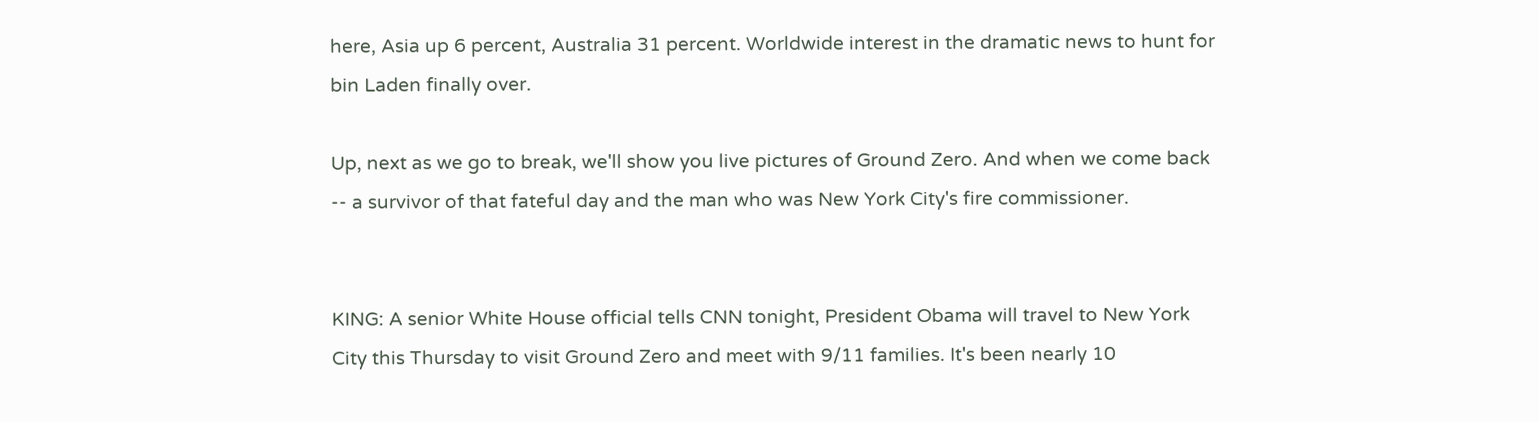here, Asia up 6 percent, Australia 31 percent. Worldwide interest in the dramatic news to hunt for bin Laden finally over.

Up, next as we go to break, we'll show you live pictures of Ground Zero. And when we come back -- a survivor of that fateful day and the man who was New York City's fire commissioner.


KING: A senior White House official tells CNN tonight, President Obama will travel to New York City this Thursday to visit Ground Zero and meet with 9/11 families. It's been nearly 10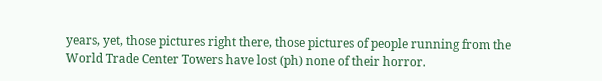years, yet, those pictures right there, those pictures of people running from the World Trade Center Towers have lost (ph) none of their horror.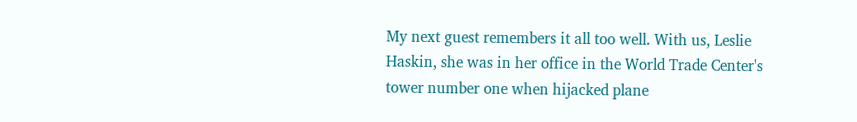My next guest remembers it all too well. With us, Leslie Haskin, she was in her office in the World Trade Center's tower number one when hijacked plane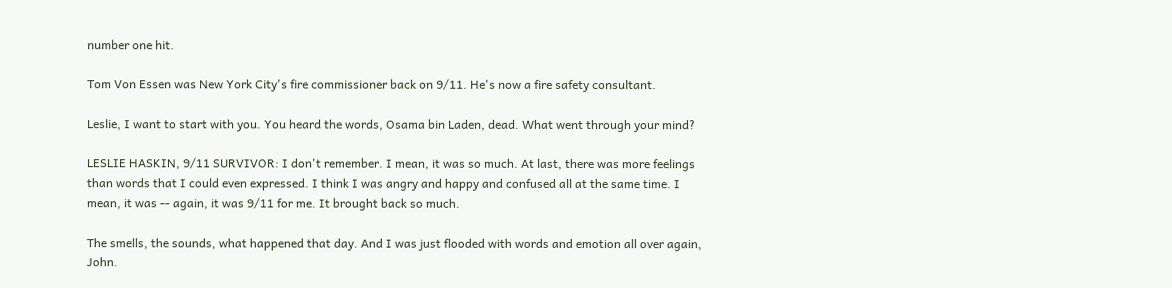number one hit.

Tom Von Essen was New York City's fire commissioner back on 9/11. He's now a fire safety consultant.

Leslie, I want to start with you. You heard the words, Osama bin Laden, dead. What went through your mind?

LESLIE HASKIN, 9/11 SURVIVOR: I don't remember. I mean, it was so much. At last, there was more feelings than words that I could even expressed. I think I was angry and happy and confused all at the same time. I mean, it was -- again, it was 9/11 for me. It brought back so much.

The smells, the sounds, what happened that day. And I was just flooded with words and emotion all over again, John.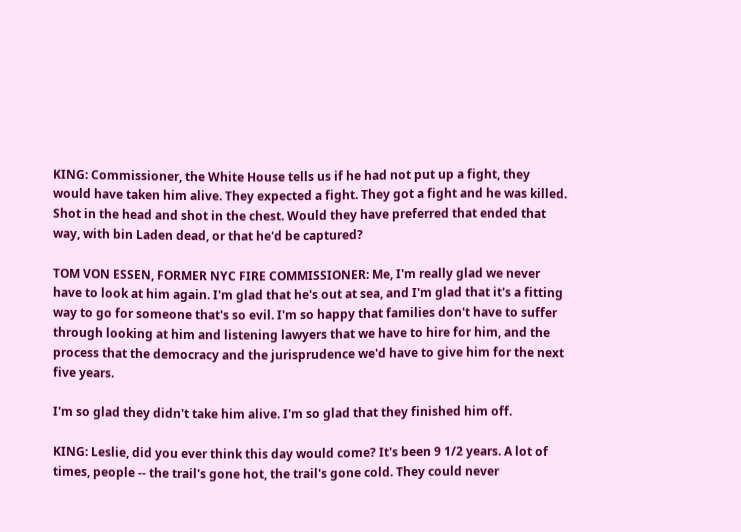KING: Commissioner, the White House tells us if he had not put up a fight, they would have taken him alive. They expected a fight. They got a fight and he was killed. Shot in the head and shot in the chest. Would they have preferred that ended that way, with bin Laden dead, or that he'd be captured?

TOM VON ESSEN, FORMER NYC FIRE COMMISSIONER: Me, I'm really glad we never have to look at him again. I'm glad that he's out at sea, and I'm glad that it's a fitting way to go for someone that's so evil. I'm so happy that families don't have to suffer through looking at him and listening lawyers that we have to hire for him, and the process that the democracy and the jurisprudence we'd have to give him for the next five years.

I'm so glad they didn't take him alive. I'm so glad that they finished him off.

KING: Leslie, did you ever think this day would come? It's been 9 1/2 years. A lot of times, people -- the trail's gone hot, the trail's gone cold. They could never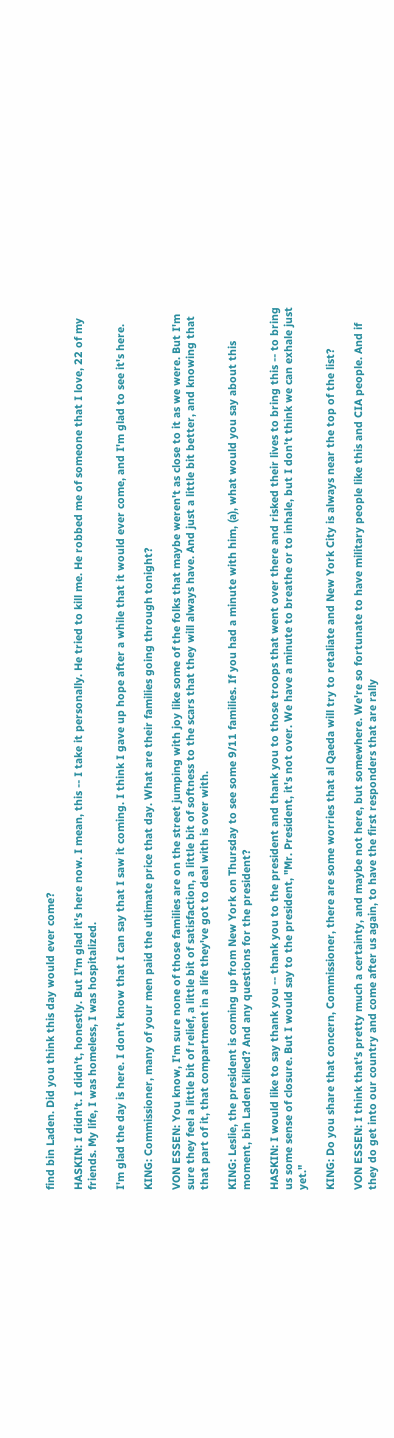find bin Laden. Did you think this day would ever come?

HASKIN: I didn't. I didn't, honestly. But I'm glad it's here now. I mean, this -- I take it personally. He tried to kill me. He robbed me of someone that I love, 22 of my friends. My life, I was homeless, I was hospitalized.

I'm glad the day is here. I don't know that I can say that I saw it coming. I think I gave up hope after a while that it would ever come, and I'm glad to see it's here.

KING: Commissioner, many of your men paid the ultimate price that day. What are their families going through tonight?

VON ESSEN: You know, I'm sure none of those families are on the street jumping with joy like some of the folks that maybe weren't as close to it as we were. But I'm sure they feel a little bit of relief, a little bit of satisfaction, a little bit of softness to the scars that they will always have. And just a little bit better, and knowing that that part of it, that compartment in a life they've got to deal with is over with.

KING: Leslie, the president is coming up from New York on Thursday to see some 9/11 families. If you had a minute with him, (a), what would you say about this moment, bin Laden killed? And any questions for the president?

HASKIN: I would like to say thank you -- thank you to the president and thank you to those troops that went over there and risked their lives to bring this -- to bring us some sense of closure. But I would say to the president, "Mr. President, it's not over. We have a minute to breathe or to inhale, but I don't think we can exhale just yet."

KING: Do you share that concern, Commissioner, there are some worries that al Qaeda will try to retaliate and New York City is always near the top of the list?

VON ESSEN: I think that's pretty much a certainty, and maybe not here, but somewhere. We're so fortunate to have military people like this and CIA people. And if they do get into our country and come after us again, to have the first responders that are rally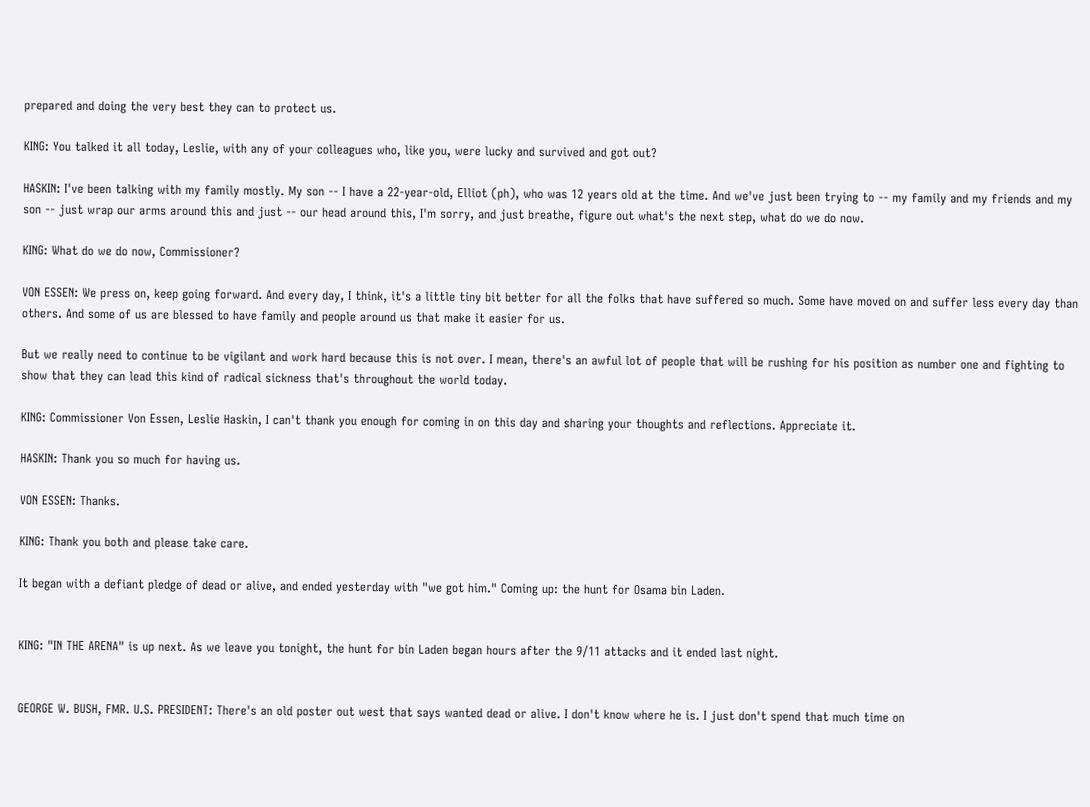prepared and doing the very best they can to protect us.

KING: You talked it all today, Leslie, with any of your colleagues who, like you, were lucky and survived and got out?

HASKIN: I've been talking with my family mostly. My son -- I have a 22-year-old, Elliot (ph), who was 12 years old at the time. And we've just been trying to -- my family and my friends and my son -- just wrap our arms around this and just -- our head around this, I'm sorry, and just breathe, figure out what's the next step, what do we do now.

KING: What do we do now, Commissioner?

VON ESSEN: We press on, keep going forward. And every day, I think, it's a little tiny bit better for all the folks that have suffered so much. Some have moved on and suffer less every day than others. And some of us are blessed to have family and people around us that make it easier for us.

But we really need to continue to be vigilant and work hard because this is not over. I mean, there's an awful lot of people that will be rushing for his position as number one and fighting to show that they can lead this kind of radical sickness that's throughout the world today.

KING: Commissioner Von Essen, Leslie Haskin, I can't thank you enough for coming in on this day and sharing your thoughts and reflections. Appreciate it.

HASKIN: Thank you so much for having us.

VON ESSEN: Thanks.

KING: Thank you both and please take care.

It began with a defiant pledge of dead or alive, and ended yesterday with "we got him." Coming up: the hunt for Osama bin Laden.


KING: "IN THE ARENA" is up next. As we leave you tonight, the hunt for bin Laden began hours after the 9/11 attacks and it ended last night.


GEORGE W. BUSH, FMR. U.S. PRESIDENT: There's an old poster out west that says wanted dead or alive. I don't know where he is. I just don't spend that much time on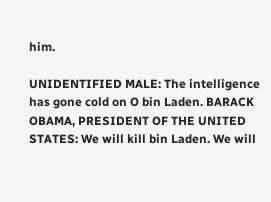him.

UNIDENTIFIED MALE: The intelligence has gone cold on O bin Laden. BARACK OBAMA, PRESIDENT OF THE UNITED STATES: We will kill bin Laden. We will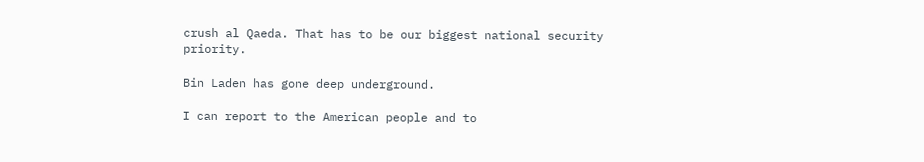crush al Qaeda. That has to be our biggest national security priority.

Bin Laden has gone deep underground.

I can report to the American people and to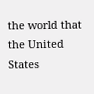the world that the United States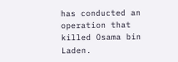has conducted an operation that killed Osama bin Laden.